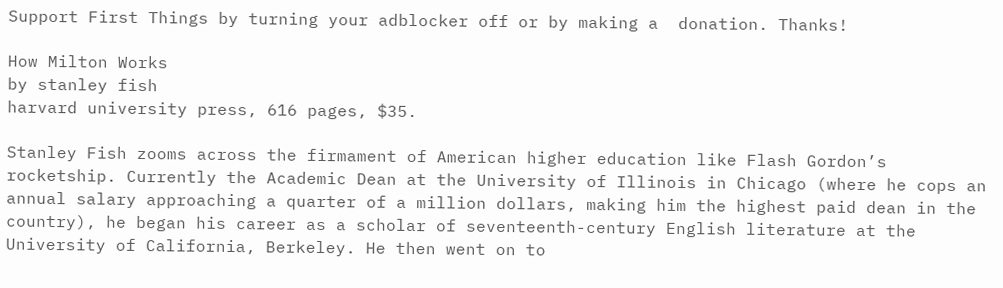Support First Things by turning your adblocker off or by making a  donation. Thanks!

How Milton Works
by stanley fish
harvard university press, 616 pages, $35.

Stanley Fish zooms across the firmament of American higher education like Flash Gordon’s rocketship. Currently the Academic Dean at the University of Illinois in Chicago (where he cops an annual salary approaching a quarter of a million dollars, making him the highest paid dean in the country), he began his career as a scholar of seventeenth-century English literature at the University of California, Berkeley. He then went on to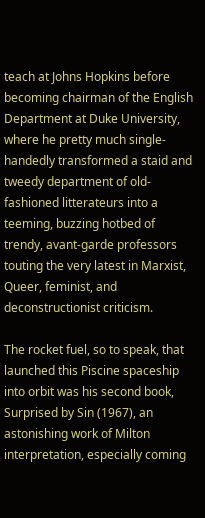teach at Johns Hopkins before becoming chairman of the English Department at Duke University, where he pretty much single-handedly transformed a staid and tweedy department of old-fashioned litterateurs into a teeming, buzzing hotbed of trendy, avant-garde professors touting the very latest in Marxist, Queer, feminist, and deconstructionist criticism.

The rocket fuel, so to speak, that launched this Piscine spaceship into orbit was his second book, Surprised by Sin (1967), an astonishing work of Milton interpretation, especially coming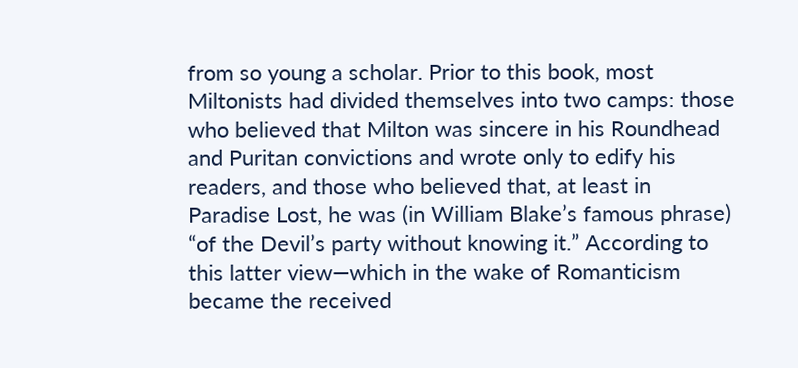from so young a scholar. Prior to this book, most Miltonists had divided themselves into two camps: those who believed that Milton was sincere in his Roundhead and Puritan convictions and wrote only to edify his readers, and those who believed that, at least in Paradise Lost, he was (in William Blake’s famous phrase) “of the Devil’s party without knowing it.” According to this latter view—which in the wake of Romanticism became the received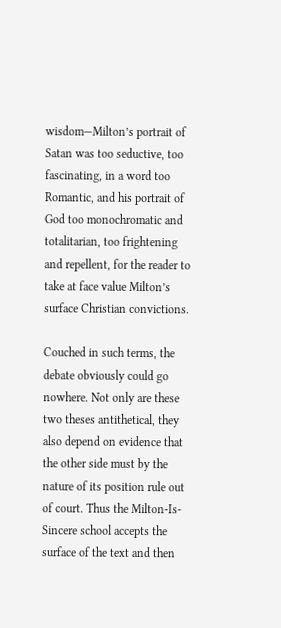wisdom—Milton’s portrait of Satan was too seductive, too fascinating, in a word too Romantic, and his portrait of God too monochromatic and totalitarian, too frightening and repellent, for the reader to take at face value Milton’s surface Christian convictions.

Couched in such terms, the debate obviously could go nowhere. Not only are these two theses antithetical, they also depend on evidence that the other side must by the nature of its position rule out of court. Thus the Milton-Is-Sincere school accepts the surface of the text and then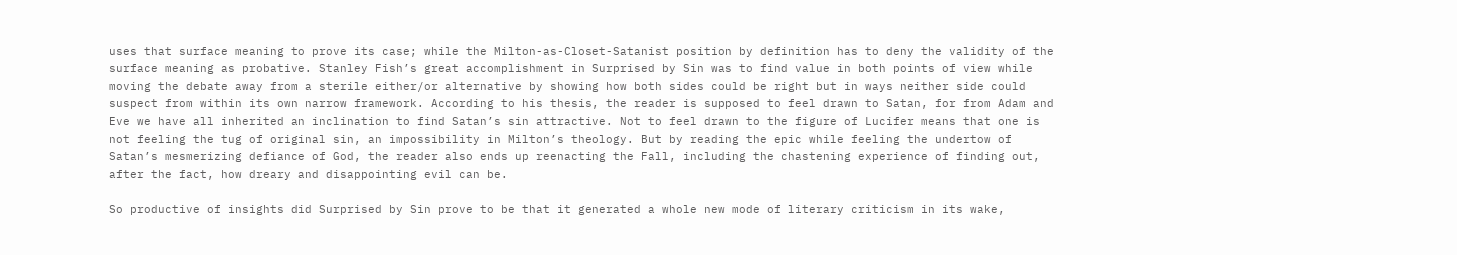uses that surface meaning to prove its case; while the Milton-as-Closet-Satanist position by definition has to deny the validity of the surface meaning as probative. Stanley Fish’s great accomplishment in Surprised by Sin was to find value in both points of view while moving the debate away from a sterile either/or alternative by showing how both sides could be right but in ways neither side could suspect from within its own narrow framework. According to his thesis, the reader is supposed to feel drawn to Satan, for from Adam and Eve we have all inherited an inclination to find Satan’s sin attractive. Not to feel drawn to the figure of Lucifer means that one is not feeling the tug of original sin, an impossibility in Milton’s theology. But by reading the epic while feeling the undertow of Satan’s mesmerizing defiance of God, the reader also ends up reenacting the Fall, including the chastening experience of finding out, after the fact, how dreary and disappointing evil can be.

So productive of insights did Surprised by Sin prove to be that it generated a whole new mode of literary criticism in its wake,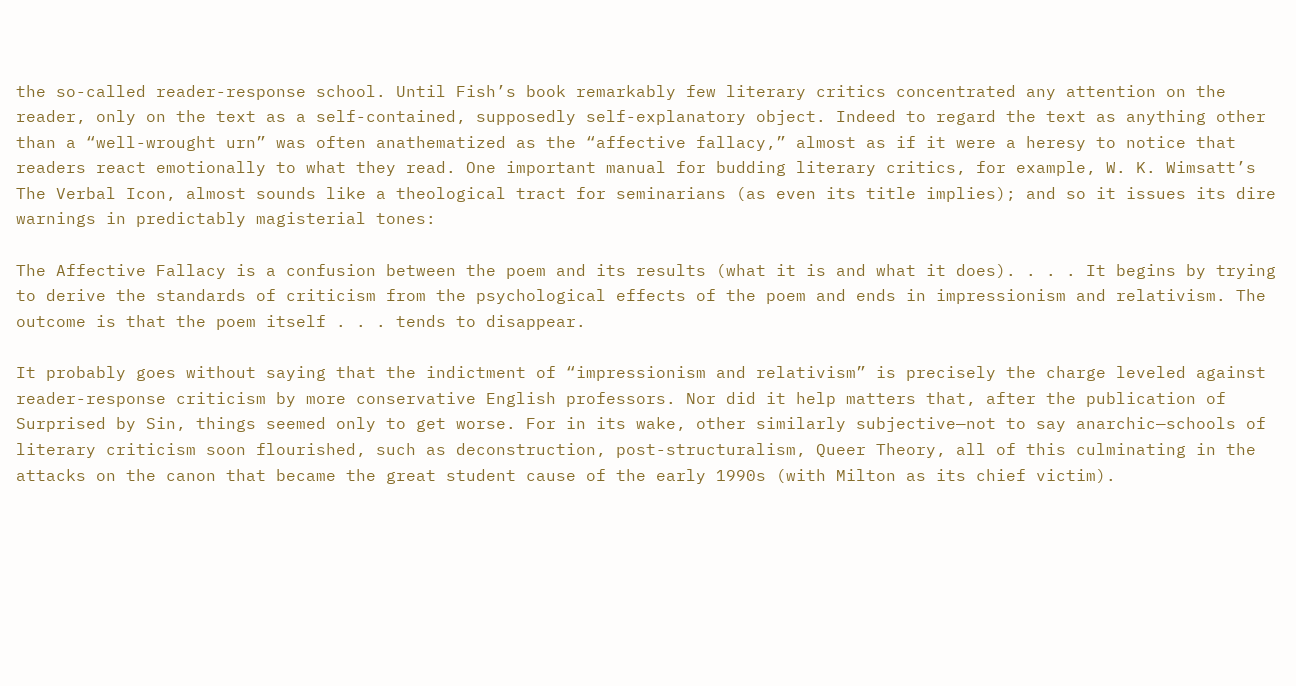the so-called reader-response school. Until Fish’s book remarkably few literary critics concentrated any attention on the reader, only on the text as a self-contained, supposedly self-explanatory object. Indeed to regard the text as anything other than a “well-wrought urn” was often anathematized as the “affective fallacy,” almost as if it were a heresy to notice that readers react emotionally to what they read. One important manual for budding literary critics, for example, W. K. Wimsatt’s The Verbal Icon, almost sounds like a theological tract for seminarians (as even its title implies); and so it issues its dire warnings in predictably magisterial tones:

The Affective Fallacy is a confusion between the poem and its results (what it is and what it does). . . . It begins by trying to derive the standards of criticism from the psychological effects of the poem and ends in impressionism and relativism. The outcome is that the poem itself . . . tends to disappear.

It probably goes without saying that the indictment of “impressionism and relativism” is precisely the charge leveled against reader-response criticism by more conservative English professors. Nor did it help matters that, after the publication of Surprised by Sin, things seemed only to get worse. For in its wake, other similarly subjective—not to say anarchic—schools of literary criticism soon flourished, such as deconstruction, post-structuralism, Queer Theory, all of this culminating in the attacks on the canon that became the great student cause of the early 1990s (with Milton as its chief victim).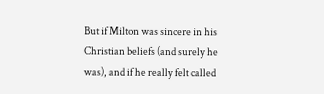But if Milton was sincere in his Christian beliefs (and surely he was), and if he really felt called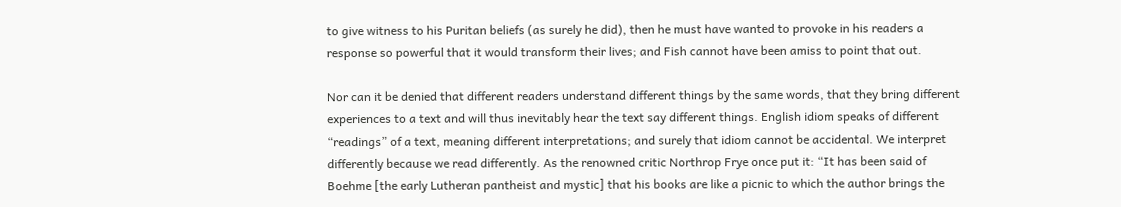to give witness to his Puritan beliefs (as surely he did), then he must have wanted to provoke in his readers a response so powerful that it would transform their lives; and Fish cannot have been amiss to point that out.

Nor can it be denied that different readers understand different things by the same words, that they bring different experiences to a text and will thus inevitably hear the text say different things. English idiom speaks of different “readings” of a text, meaning different interpretations; and surely that idiom cannot be accidental. We interpret differently because we read differently. As the renowned critic Northrop Frye once put it: “It has been said of Boehme [the early Lutheran pantheist and mystic] that his books are like a picnic to which the author brings the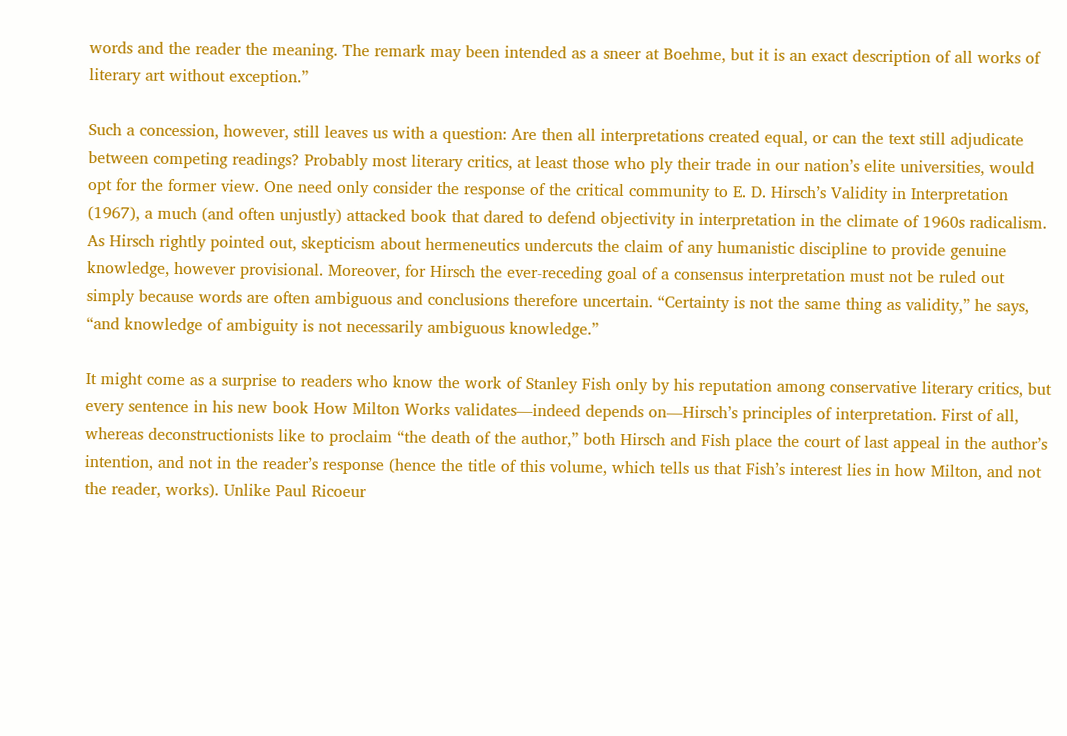words and the reader the meaning. The remark may been intended as a sneer at Boehme, but it is an exact description of all works of literary art without exception.”

Such a concession, however, still leaves us with a question: Are then all interpretations created equal, or can the text still adjudicate between competing readings? Probably most literary critics, at least those who ply their trade in our nation’s elite universities, would opt for the former view. One need only consider the response of the critical community to E. D. Hirsch’s Validity in Interpretation (1967), a much (and often unjustly) attacked book that dared to defend objectivity in interpretation in the climate of 1960s radicalism. As Hirsch rightly pointed out, skepticism about hermeneutics undercuts the claim of any humanistic discipline to provide genuine knowledge, however provisional. Moreover, for Hirsch the ever-receding goal of a consensus interpretation must not be ruled out simply because words are often ambiguous and conclusions therefore uncertain. “Certainty is not the same thing as validity,” he says, “and knowledge of ambiguity is not necessarily ambiguous knowledge.”

It might come as a surprise to readers who know the work of Stanley Fish only by his reputation among conservative literary critics, but every sentence in his new book How Milton Works validates—indeed depends on—Hirsch’s principles of interpretation. First of all, whereas deconstructionists like to proclaim “the death of the author,” both Hirsch and Fish place the court of last appeal in the author’s intention, and not in the reader’s response (hence the title of this volume, which tells us that Fish’s interest lies in how Milton, and not the reader, works). Unlike Paul Ricoeur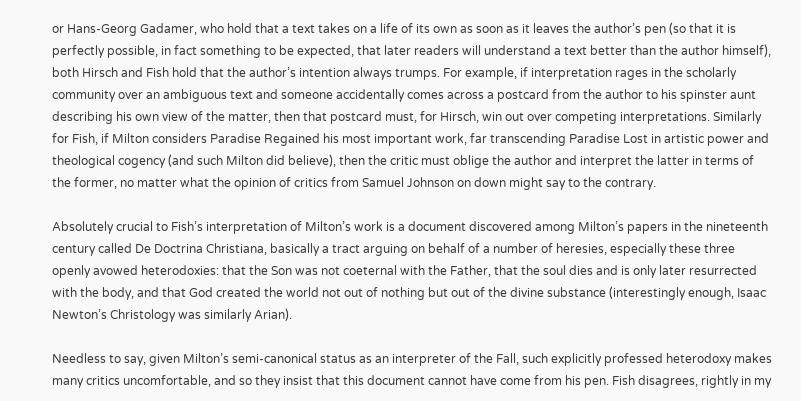or Hans-Georg Gadamer, who hold that a text takes on a life of its own as soon as it leaves the author’s pen (so that it is perfectly possible, in fact something to be expected, that later readers will understand a text better than the author himself), both Hirsch and Fish hold that the author’s intention always trumps. For example, if interpretation rages in the scholarly community over an ambiguous text and someone accidentally comes across a postcard from the author to his spinster aunt describing his own view of the matter, then that postcard must, for Hirsch, win out over competing interpretations. Similarly for Fish, if Milton considers Paradise Regained his most important work, far transcending Paradise Lost in artistic power and theological cogency (and such Milton did believe), then the critic must oblige the author and interpret the latter in terms of the former, no matter what the opinion of critics from Samuel Johnson on down might say to the contrary.

Absolutely crucial to Fish’s interpretation of Milton’s work is a document discovered among Milton’s papers in the nineteenth century called De Doctrina Christiana, basically a tract arguing on behalf of a number of heresies, especially these three openly avowed heterodoxies: that the Son was not coeternal with the Father, that the soul dies and is only later resurrected with the body, and that God created the world not out of nothing but out of the divine substance (interestingly enough, Isaac Newton’s Christology was similarly Arian).

Needless to say, given Milton’s semi-canonical status as an interpreter of the Fall, such explicitly professed heterodoxy makes many critics uncomfortable, and so they insist that this document cannot have come from his pen. Fish disagrees, rightly in my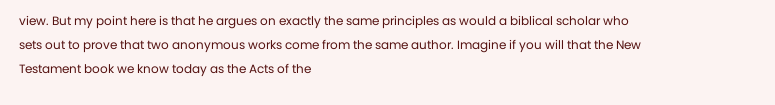view. But my point here is that he argues on exactly the same principles as would a biblical scholar who sets out to prove that two anonymous works come from the same author. Imagine if you will that the New Testament book we know today as the Acts of the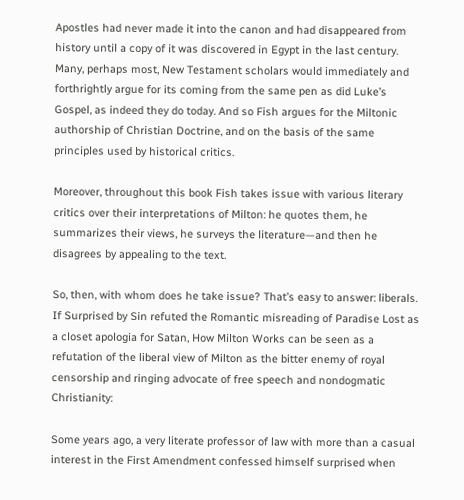Apostles had never made it into the canon and had disappeared from history until a copy of it was discovered in Egypt in the last century. Many, perhaps most, New Testament scholars would immediately and forthrightly argue for its coming from the same pen as did Luke’s Gospel, as indeed they do today. And so Fish argues for the Miltonic authorship of Christian Doctrine, and on the basis of the same principles used by historical critics.

Moreover, throughout this book Fish takes issue with various literary critics over their interpretations of Milton: he quotes them, he summarizes their views, he surveys the literature—and then he disagrees by appealing to the text.

So, then, with whom does he take issue? That’s easy to answer: liberals. If Surprised by Sin refuted the Romantic misreading of Paradise Lost as a closet apologia for Satan, How Milton Works can be seen as a refutation of the liberal view of Milton as the bitter enemy of royal censorship and ringing advocate of free speech and nondogmatic Christianity:

Some years ago, a very literate professor of law with more than a casual interest in the First Amendment confessed himself surprised when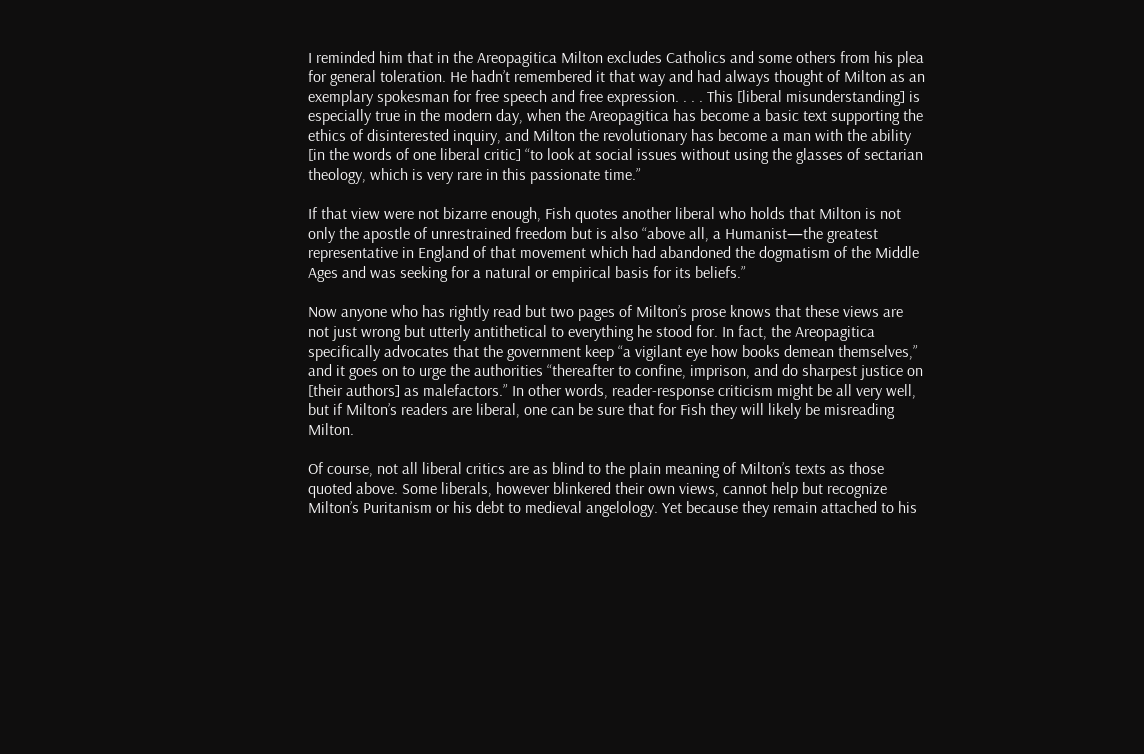I reminded him that in the Areopagitica Milton excludes Catholics and some others from his plea for general toleration. He hadn’t remembered it that way and had always thought of Milton as an exemplary spokesman for free speech and free expression. . . . This [liberal misunderstanding] is especially true in the modern day, when the Areopagitica has become a basic text supporting the ethics of disinterested inquiry, and Milton the revolutionary has become a man with the ability [in the words of one liberal critic] “to look at social issues without using the glasses of sectarian theology, which is very rare in this passionate time.”

If that view were not bizarre enough, Fish quotes another liberal who holds that Milton is not only the apostle of unrestrained freedom but is also “above all, a Humanist—the greatest representative in England of that movement which had abandoned the dogmatism of the Middle Ages and was seeking for a natural or empirical basis for its beliefs.”

Now anyone who has rightly read but two pages of Milton’s prose knows that these views are not just wrong but utterly antithetical to everything he stood for. In fact, the Areopagitica specifically advocates that the government keep “a vigilant eye how books demean themselves,” and it goes on to urge the authorities “thereafter to confine, imprison, and do sharpest justice on [their authors] as malefactors.” In other words, reader-response criticism might be all very well, but if Milton’s readers are liberal, one can be sure that for Fish they will likely be misreading Milton.

Of course, not all liberal critics are as blind to the plain meaning of Milton’s texts as those quoted above. Some liberals, however blinkered their own views, cannot help but recognize Milton’s Puritanism or his debt to medieval angelology. Yet because they remain attached to his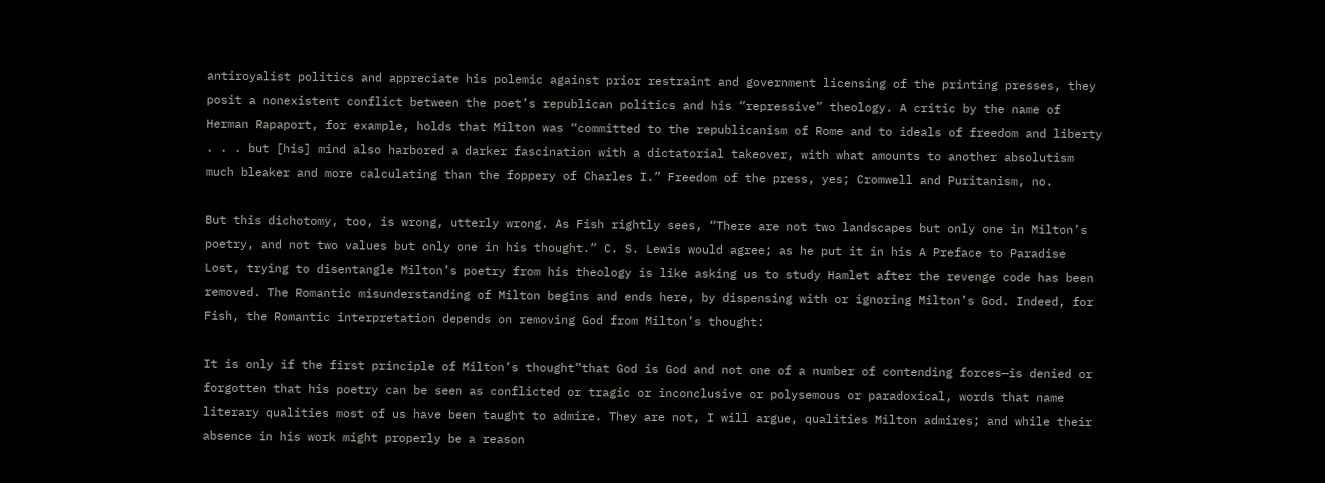antiroyalist politics and appreciate his polemic against prior restraint and government licensing of the printing presses, they posit a nonexistent conflict between the poet’s republican politics and his “repressive” theology. A critic by the name of Herman Rapaport, for example, holds that Milton was “committed to the republicanism of Rome and to ideals of freedom and liberty . . . but [his] mind also harbored a darker fascination with a dictatorial takeover, with what amounts to another absolutism much bleaker and more calculating than the foppery of Charles I.” Freedom of the press, yes; Cromwell and Puritanism, no.

But this dichotomy, too, is wrong, utterly wrong. As Fish rightly sees, “There are not two landscapes but only one in Milton’s poetry, and not two values but only one in his thought.” C. S. Lewis would agree; as he put it in his A Preface to Paradise Lost, trying to disentangle Milton’s poetry from his theology is like asking us to study Hamlet after the revenge code has been removed. The Romantic misunderstanding of Milton begins and ends here, by dispensing with or ignoring Milton’s God. Indeed, for Fish, the Romantic interpretation depends on removing God from Milton’s thought:

It is only if the first principle of Milton’s thought”that God is God and not one of a number of contending forces—is denied or forgotten that his poetry can be seen as conflicted or tragic or inconclusive or polysemous or paradoxical, words that name literary qualities most of us have been taught to admire. They are not, I will argue, qualities Milton admires; and while their absence in his work might properly be a reason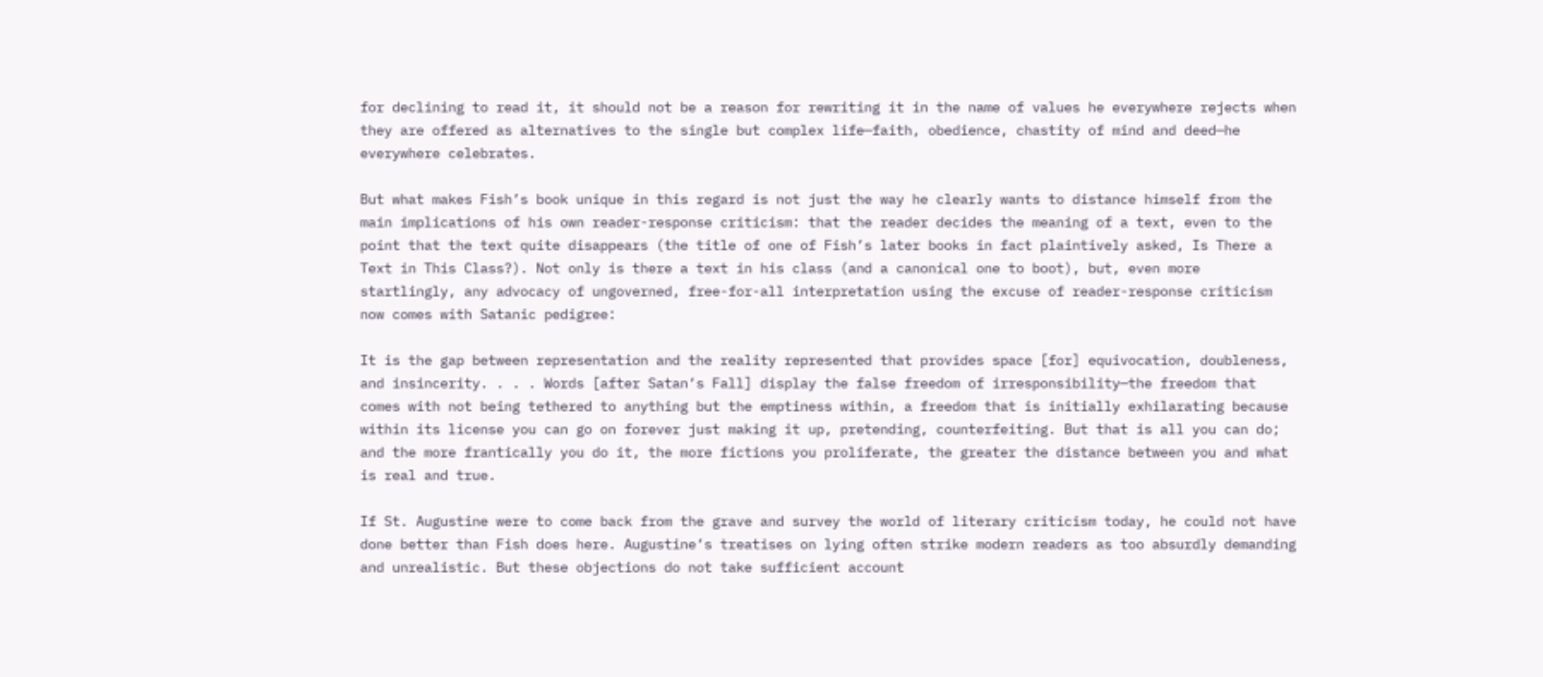for declining to read it, it should not be a reason for rewriting it in the name of values he everywhere rejects when they are offered as alternatives to the single but complex life—faith, obedience, chastity of mind and deed—he everywhere celebrates.

But what makes Fish’s book unique in this regard is not just the way he clearly wants to distance himself from the main implications of his own reader-response criticism: that the reader decides the meaning of a text, even to the point that the text quite disappears (the title of one of Fish’s later books in fact plaintively asked, Is There a Text in This Class?). Not only is there a text in his class (and a canonical one to boot), but, even more startlingly, any advocacy of ungoverned, free-for-all interpretation using the excuse of reader-response criticism now comes with Satanic pedigree:

It is the gap between representation and the reality represented that provides space [for] equivocation, doubleness, and insincerity. . . . Words [after Satan’s Fall] display the false freedom of irresponsibility—the freedom that comes with not being tethered to anything but the emptiness within, a freedom that is initially exhilarating because within its license you can go on forever just making it up, pretending, counterfeiting. But that is all you can do; and the more frantically you do it, the more fictions you proliferate, the greater the distance between you and what is real and true.

If St. Augustine were to come back from the grave and survey the world of literary criticism today, he could not have done better than Fish does here. Augustine’s treatises on lying often strike modern readers as too absurdly demanding and unrealistic. But these objections do not take sufficient account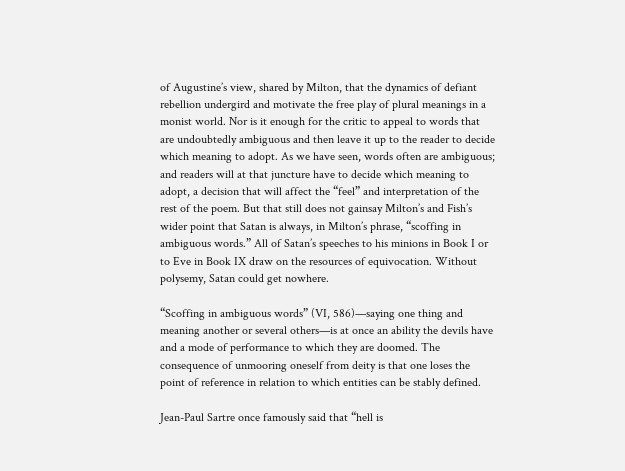of Augustine’s view, shared by Milton, that the dynamics of defiant rebellion undergird and motivate the free play of plural meanings in a monist world. Nor is it enough for the critic to appeal to words that are undoubtedly ambiguous and then leave it up to the reader to decide which meaning to adopt. As we have seen, words often are ambiguous; and readers will at that juncture have to decide which meaning to adopt, a decision that will affect the “feel” and interpretation of the rest of the poem. But that still does not gainsay Milton’s and Fish’s wider point that Satan is always, in Milton’s phrase, “scoffing in ambiguous words.” All of Satan’s speeches to his minions in Book I or to Eve in Book IX draw on the resources of equivocation. Without polysemy, Satan could get nowhere.

“Scoffing in ambiguous words” (VI, 586)—saying one thing and meaning another or several others—is at once an ability the devils have and a mode of performance to which they are doomed. The consequence of unmooring oneself from deity is that one loses the point of reference in relation to which entities can be stably defined.

Jean-Paul Sartre once famously said that “hell is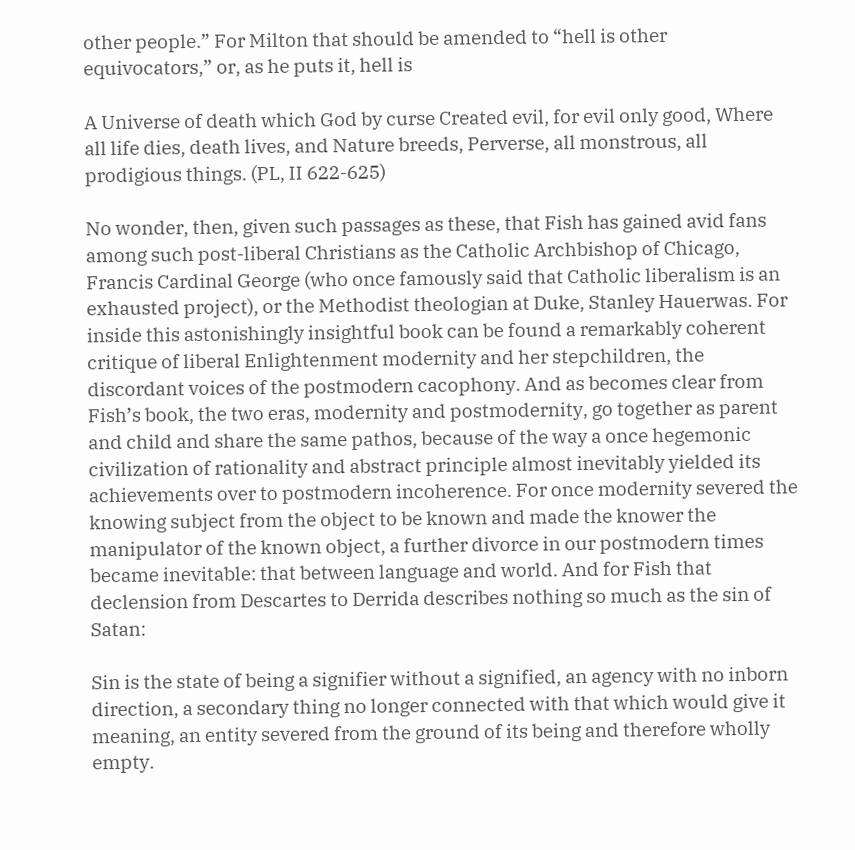other people.” For Milton that should be amended to “hell is other equivocators,” or, as he puts it, hell is

A Universe of death which God by curse Created evil, for evil only good, Where all life dies, death lives, and Nature breeds, Perverse, all monstrous, all prodigious things. (PL, II 622-625)

No wonder, then, given such passages as these, that Fish has gained avid fans among such post-liberal Christians as the Catholic Archbishop of Chicago, Francis Cardinal George (who once famously said that Catholic liberalism is an exhausted project), or the Methodist theologian at Duke, Stanley Hauerwas. For inside this astonishingly insightful book can be found a remarkably coherent critique of liberal Enlightenment modernity and her stepchildren, the discordant voices of the postmodern cacophony. And as becomes clear from Fish’s book, the two eras, modernity and postmodernity, go together as parent and child and share the same pathos, because of the way a once hegemonic civilization of rationality and abstract principle almost inevitably yielded its achievements over to postmodern incoherence. For once modernity severed the knowing subject from the object to be known and made the knower the manipulator of the known object, a further divorce in our postmodern times became inevitable: that between language and world. And for Fish that declension from Descartes to Derrida describes nothing so much as the sin of Satan:

Sin is the state of being a signifier without a signified, an agency with no inborn direction, a secondary thing no longer connected with that which would give it meaning, an entity severed from the ground of its being and therefore wholly empty.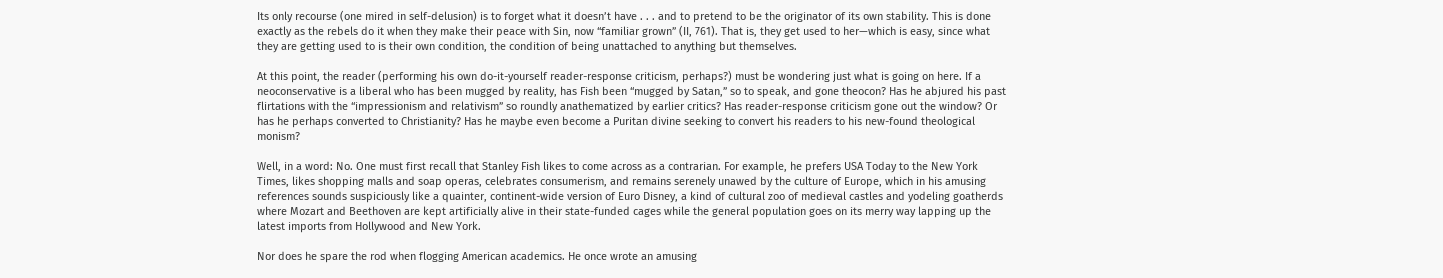Its only recourse (one mired in self-delusion) is to forget what it doesn’t have . . . and to pretend to be the originator of its own stability. This is done exactly as the rebels do it when they make their peace with Sin, now “familiar grown” (II, 761). That is, they get used to her—which is easy, since what they are getting used to is their own condition, the condition of being unattached to anything but themselves.

At this point, the reader (performing his own do-it-yourself reader-response criticism, perhaps?) must be wondering just what is going on here. If a neoconservative is a liberal who has been mugged by reality, has Fish been “mugged by Satan,” so to speak, and gone theocon? Has he abjured his past flirtations with the “impressionism and relativism” so roundly anathematized by earlier critics? Has reader-response criticism gone out the window? Or has he perhaps converted to Christianity? Has he maybe even become a Puritan divine seeking to convert his readers to his new-found theological monism?

Well, in a word: No. One must first recall that Stanley Fish likes to come across as a contrarian. For example, he prefers USA Today to the New York Times, likes shopping malls and soap operas, celebrates consumerism, and remains serenely unawed by the culture of Europe, which in his amusing references sounds suspiciously like a quainter, continent-wide version of Euro Disney, a kind of cultural zoo of medieval castles and yodeling goatherds where Mozart and Beethoven are kept artificially alive in their state-funded cages while the general population goes on its merry way lapping up the latest imports from Hollywood and New York.

Nor does he spare the rod when flogging American academics. He once wrote an amusing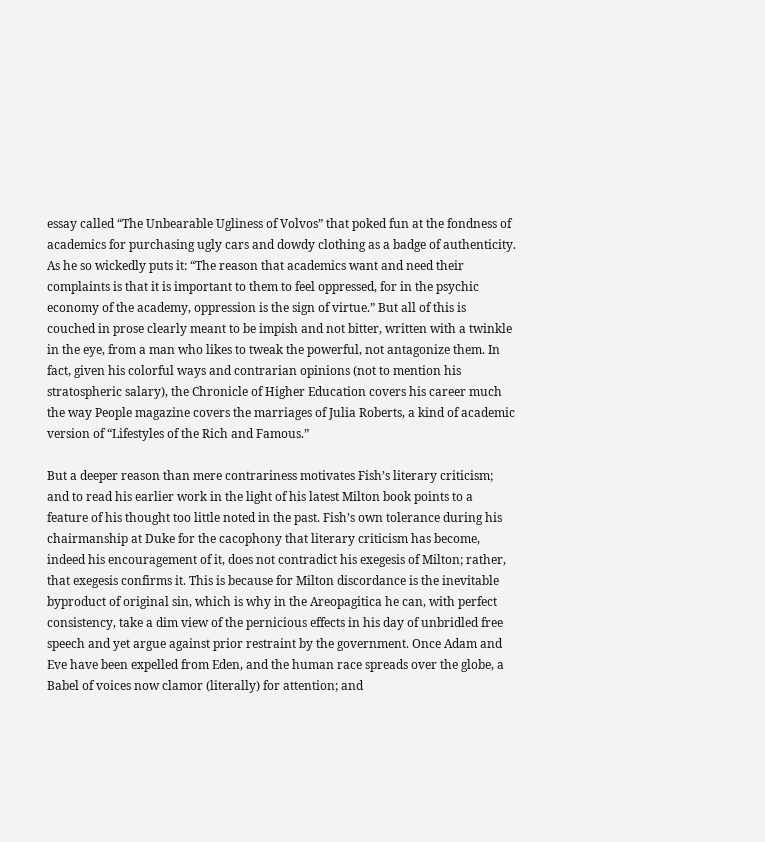essay called “The Unbearable Ugliness of Volvos” that poked fun at the fondness of academics for purchasing ugly cars and dowdy clothing as a badge of authenticity. As he so wickedly puts it: “The reason that academics want and need their complaints is that it is important to them to feel oppressed, for in the psychic economy of the academy, oppression is the sign of virtue.” But all of this is couched in prose clearly meant to be impish and not bitter, written with a twinkle in the eye, from a man who likes to tweak the powerful, not antagonize them. In fact, given his colorful ways and contrarian opinions (not to mention his stratospheric salary), the Chronicle of Higher Education covers his career much the way People magazine covers the marriages of Julia Roberts, a kind of academic version of “Lifestyles of the Rich and Famous.”

But a deeper reason than mere contrariness motivates Fish’s literary criticism; and to read his earlier work in the light of his latest Milton book points to a feature of his thought too little noted in the past. Fish’s own tolerance during his chairmanship at Duke for the cacophony that literary criticism has become, indeed his encouragement of it, does not contradict his exegesis of Milton; rather, that exegesis confirms it. This is because for Milton discordance is the inevitable byproduct of original sin, which is why in the Areopagitica he can, with perfect consistency, take a dim view of the pernicious effects in his day of unbridled free speech and yet argue against prior restraint by the government. Once Adam and Eve have been expelled from Eden, and the human race spreads over the globe, a Babel of voices now clamor (literally) for attention; and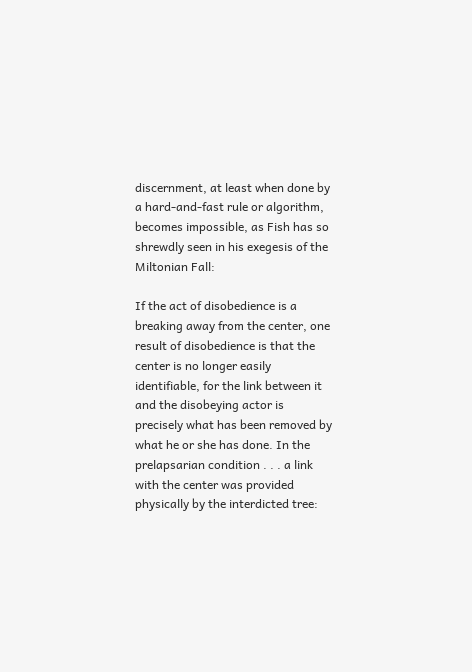discernment, at least when done by a hard-and-fast rule or algorithm, becomes impossible, as Fish has so shrewdly seen in his exegesis of the Miltonian Fall:

If the act of disobedience is a breaking away from the center, one result of disobedience is that the center is no longer easily identifiable, for the link between it and the disobeying actor is precisely what has been removed by what he or she has done. In the prelapsarian condition . . . a link with the center was provided physically by the interdicted tree: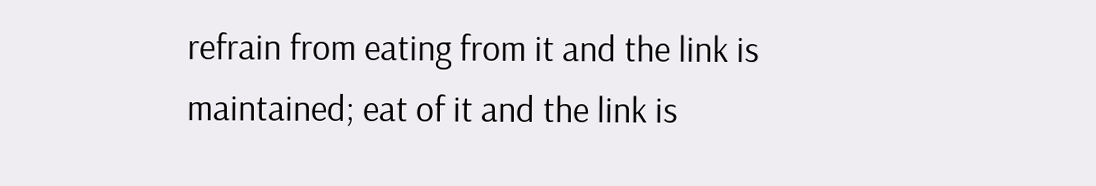refrain from eating from it and the link is maintained; eat of it and the link is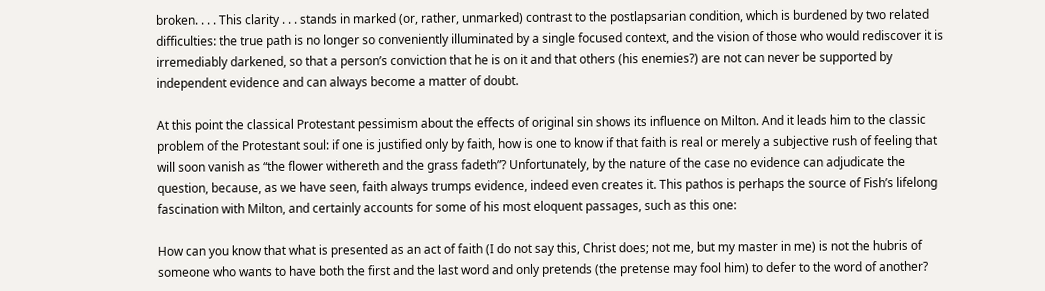broken. . . . This clarity . . . stands in marked (or, rather, unmarked) contrast to the postlapsarian condition, which is burdened by two related difficulties: the true path is no longer so conveniently illuminated by a single focused context, and the vision of those who would rediscover it is irremediably darkened, so that a person’s conviction that he is on it and that others (his enemies?) are not can never be supported by independent evidence and can always become a matter of doubt.

At this point the classical Protestant pessimism about the effects of original sin shows its influence on Milton. And it leads him to the classic problem of the Protestant soul: if one is justified only by faith, how is one to know if that faith is real or merely a subjective rush of feeling that will soon vanish as “the flower withereth and the grass fadeth”? Unfortunately, by the nature of the case no evidence can adjudicate the question, because, as we have seen, faith always trumps evidence, indeed even creates it. This pathos is perhaps the source of Fish’s lifelong fascination with Milton, and certainly accounts for some of his most eloquent passages, such as this one:

How can you know that what is presented as an act of faith (I do not say this, Christ does; not me, but my master in me) is not the hubris of someone who wants to have both the first and the last word and only pretends (the pretense may fool him) to defer to the word of another?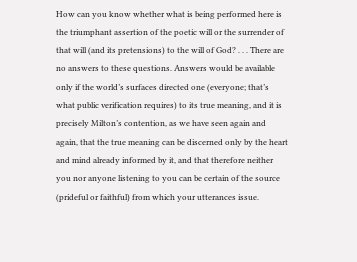How can you know whether what is being performed here is the triumphant assertion of the poetic will or the surrender of that will (and its pretensions) to the will of God? . . . There are no answers to these questions. Answers would be available only if the world’s surfaces directed one (everyone; that’s what public verification requires) to its true meaning, and it is precisely Milton’s contention, as we have seen again and again, that the true meaning can be discerned only by the heart and mind already informed by it, and that therefore neither you nor anyone listening to you can be certain of the source (prideful or faithful) from which your utterances issue.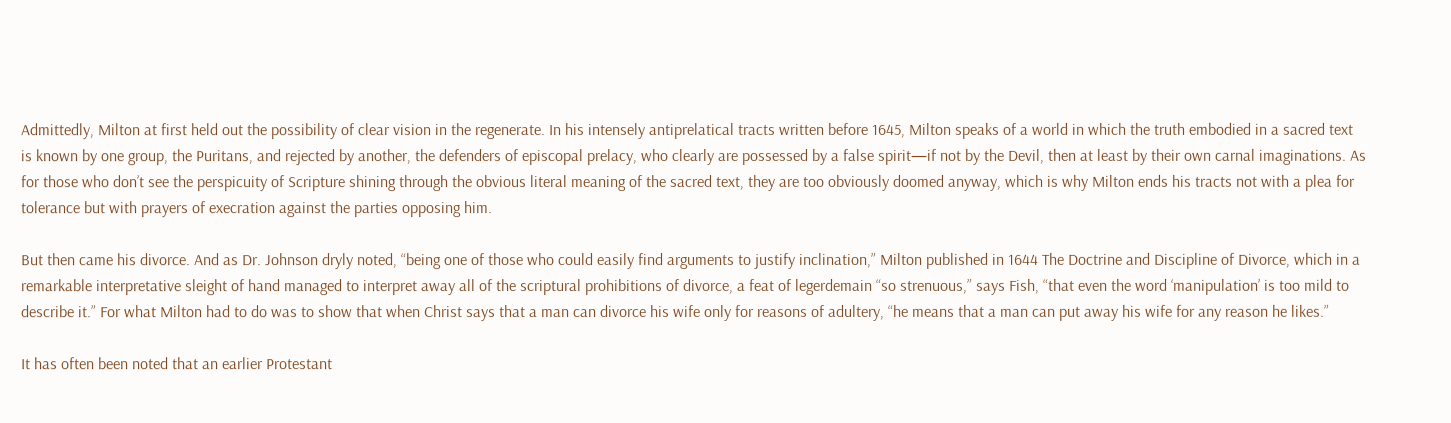Admittedly, Milton at first held out the possibility of clear vision in the regenerate. In his intensely antiprelatical tracts written before 1645, Milton speaks of a world in which the truth embodied in a sacred text is known by one group, the Puritans, and rejected by another, the defenders of episcopal prelacy, who clearly are possessed by a false spirit—if not by the Devil, then at least by their own carnal imaginations. As for those who don’t see the perspicuity of Scripture shining through the obvious literal meaning of the sacred text, they are too obviously doomed anyway, which is why Milton ends his tracts not with a plea for tolerance but with prayers of execration against the parties opposing him.

But then came his divorce. And as Dr. Johnson dryly noted, “being one of those who could easily find arguments to justify inclination,” Milton published in 1644 The Doctrine and Discipline of Divorce, which in a remarkable interpretative sleight of hand managed to interpret away all of the scriptural prohibitions of divorce, a feat of legerdemain “so strenuous,” says Fish, “that even the word ‘manipulation’ is too mild to describe it.” For what Milton had to do was to show that when Christ says that a man can divorce his wife only for reasons of adultery, “he means that a man can put away his wife for any reason he likes.”

It has often been noted that an earlier Protestant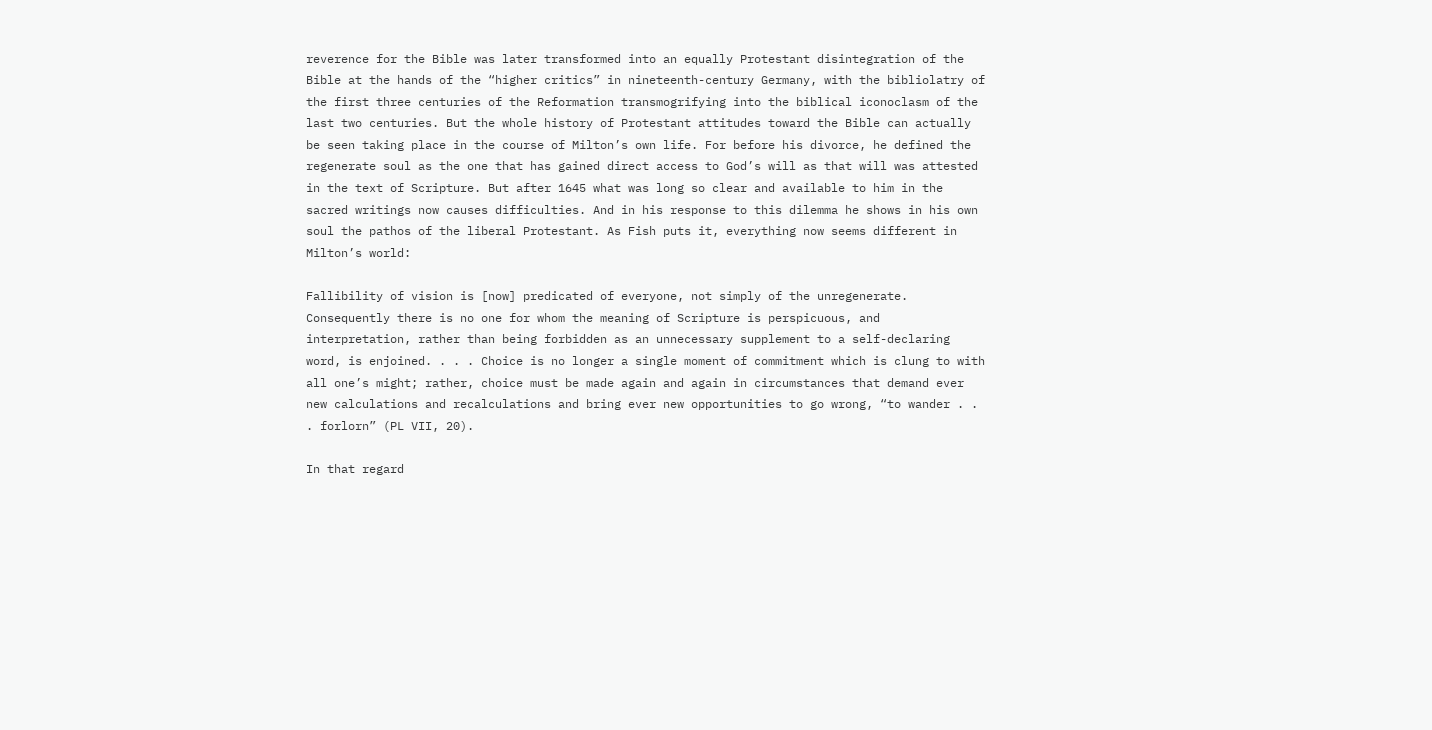reverence for the Bible was later transformed into an equally Protestant disintegration of the Bible at the hands of the “higher critics” in nineteenth-century Germany, with the bibliolatry of the first three centuries of the Reformation transmogrifying into the biblical iconoclasm of the last two centuries. But the whole history of Protestant attitudes toward the Bible can actually be seen taking place in the course of Milton’s own life. For before his divorce, he defined the regenerate soul as the one that has gained direct access to God’s will as that will was attested in the text of Scripture. But after 1645 what was long so clear and available to him in the sacred writings now causes difficulties. And in his response to this dilemma he shows in his own soul the pathos of the liberal Protestant. As Fish puts it, everything now seems different in Milton’s world:

Fallibility of vision is [now] predicated of everyone, not simply of the unregenerate. Consequently there is no one for whom the meaning of Scripture is perspicuous, and interpretation, rather than being forbidden as an unnecessary supplement to a self-declaring word, is enjoined. . . . Choice is no longer a single moment of commitment which is clung to with all one’s might; rather, choice must be made again and again in circumstances that demand ever new calculations and recalculations and bring ever new opportunities to go wrong, “to wander . . . forlorn” (PL VII, 20).

In that regard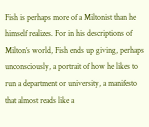Fish is perhaps more of a Miltonist than he himself realizes. For in his descriptions of Milton’s world, Fish ends up giving, perhaps unconsciously, a portrait of how he likes to run a department or university, a manifesto that almost reads like a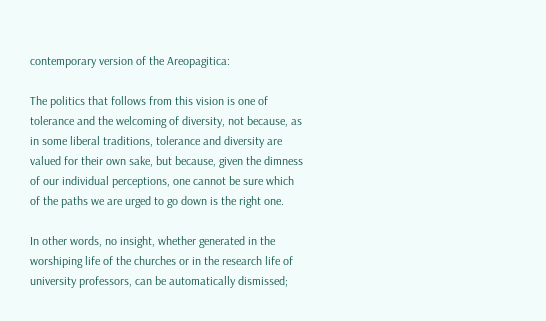contemporary version of the Areopagitica:

The politics that follows from this vision is one of tolerance and the welcoming of diversity, not because, as in some liberal traditions, tolerance and diversity are valued for their own sake, but because, given the dimness of our individual perceptions, one cannot be sure which of the paths we are urged to go down is the right one.

In other words, no insight, whether generated in the worshiping life of the churches or in the research life of university professors, can be automatically dismissed;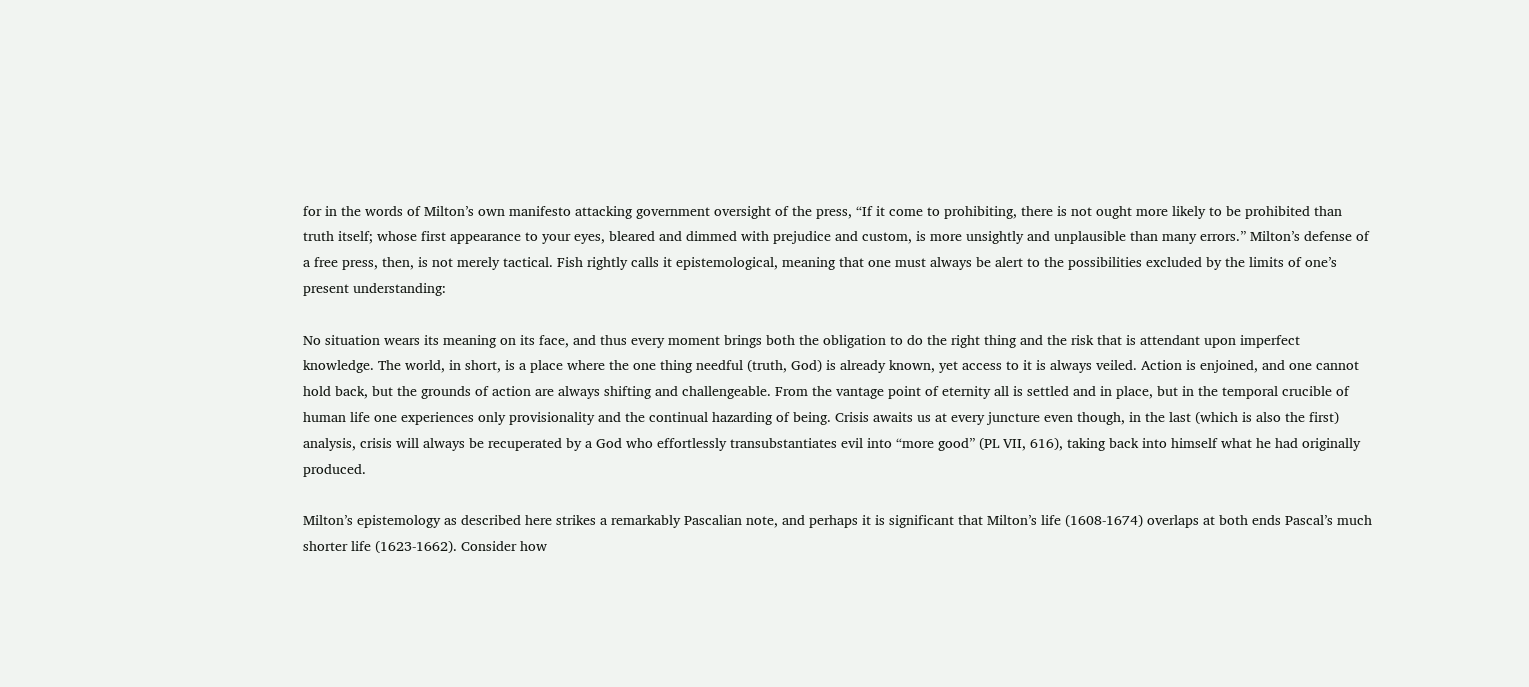for in the words of Milton’s own manifesto attacking government oversight of the press, “If it come to prohibiting, there is not ought more likely to be prohibited than truth itself; whose first appearance to your eyes, bleared and dimmed with prejudice and custom, is more unsightly and unplausible than many errors.” Milton’s defense of a free press, then, is not merely tactical. Fish rightly calls it epistemological, meaning that one must always be alert to the possibilities excluded by the limits of one’s present understanding:

No situation wears its meaning on its face, and thus every moment brings both the obligation to do the right thing and the risk that is attendant upon imperfect knowledge. The world, in short, is a place where the one thing needful (truth, God) is already known, yet access to it is always veiled. Action is enjoined, and one cannot hold back, but the grounds of action are always shifting and challengeable. From the vantage point of eternity all is settled and in place, but in the temporal crucible of human life one experiences only provisionality and the continual hazarding of being. Crisis awaits us at every juncture even though, in the last (which is also the first) analysis, crisis will always be recuperated by a God who effortlessly transubstantiates evil into “more good” (PL VII, 616), taking back into himself what he had originally produced.

Milton’s epistemology as described here strikes a remarkably Pascalian note, and perhaps it is significant that Milton’s life (1608-1674) overlaps at both ends Pascal’s much shorter life (1623-1662). Consider how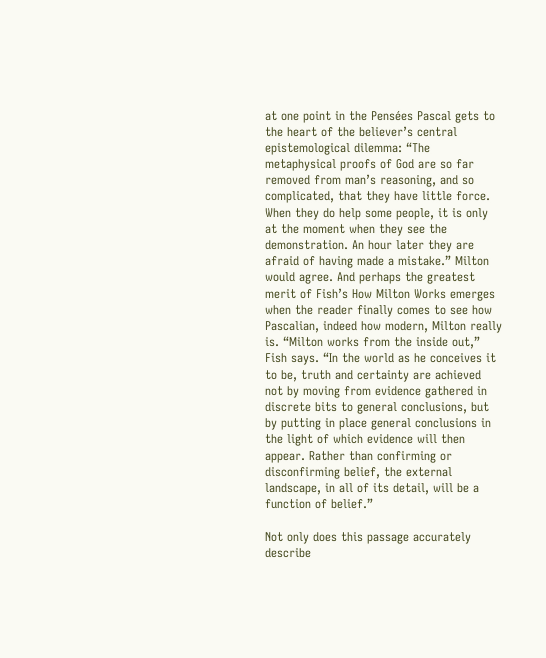at one point in the Pensées Pascal gets to the heart of the believer’s central epistemological dilemma: “The metaphysical proofs of God are so far removed from man’s reasoning, and so complicated, that they have little force. When they do help some people, it is only at the moment when they see the demonstration. An hour later they are afraid of having made a mistake.” Milton would agree. And perhaps the greatest merit of Fish’s How Milton Works emerges when the reader finally comes to see how Pascalian, indeed how modern, Milton really is. “Milton works from the inside out,” Fish says. “In the world as he conceives it to be, truth and certainty are achieved not by moving from evidence gathered in discrete bits to general conclusions, but by putting in place general conclusions in the light of which evidence will then appear. Rather than confirming or disconfirming belief, the external landscape, in all of its detail, will be a function of belief.”

Not only does this passage accurately describe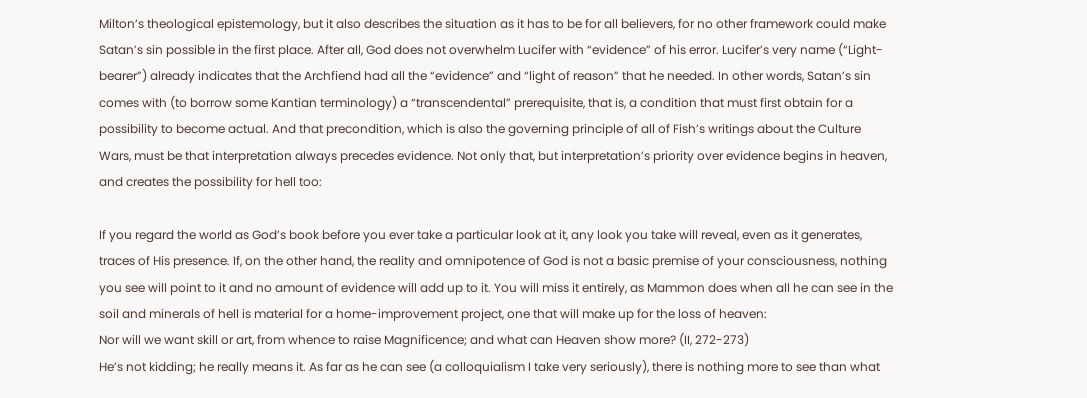Milton’s theological epistemology, but it also describes the situation as it has to be for all believers, for no other framework could make Satan’s sin possible in the first place. After all, God does not overwhelm Lucifer with “evidence” of his error. Lucifer’s very name (“Light-bearer”) already indicates that the Archfiend had all the “evidence” and “light of reason” that he needed. In other words, Satan’s sin comes with (to borrow some Kantian terminology) a “transcendental” prerequisite, that is, a condition that must first obtain for a possibility to become actual. And that precondition, which is also the governing principle of all of Fish’s writings about the Culture Wars, must be that interpretation always precedes evidence. Not only that, but interpretation’s priority over evidence begins in heaven, and creates the possibility for hell too:

If you regard the world as God’s book before you ever take a particular look at it, any look you take will reveal, even as it generates, traces of His presence. If, on the other hand, the reality and omnipotence of God is not a basic premise of your consciousness, nothing you see will point to it and no amount of evidence will add up to it. You will miss it entirely, as Mammon does when all he can see in the soil and minerals of hell is material for a home-improvement project, one that will make up for the loss of heaven:
Nor will we want skill or art, from whence to raise Magnificence; and what can Heaven show more? (II, 272-273)
He’s not kidding; he really means it. As far as he can see (a colloquialism I take very seriously), there is nothing more to see than what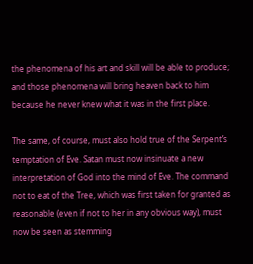the phenomena of his art and skill will be able to produce; and those phenomena will bring heaven back to him because he never knew what it was in the first place.

The same, of course, must also hold true of the Serpent’s temptation of Eve. Satan must now insinuate a new interpretation of God into the mind of Eve. The command not to eat of the Tree, which was first taken for granted as reasonable (even if not to her in any obvious way), must now be seen as stemming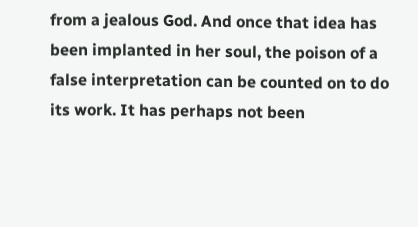from a jealous God. And once that idea has been implanted in her soul, the poison of a false interpretation can be counted on to do its work. It has perhaps not been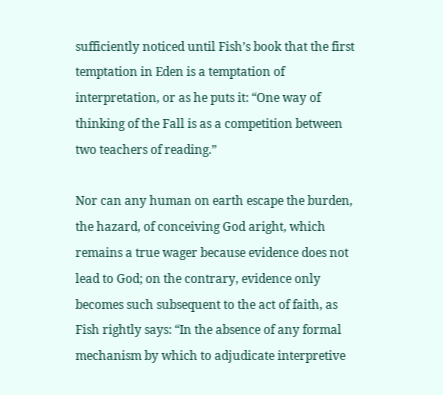sufficiently noticed until Fish’s book that the first temptation in Eden is a temptation of interpretation, or as he puts it: “One way of thinking of the Fall is as a competition between two teachers of reading.”

Nor can any human on earth escape the burden, the hazard, of conceiving God aright, which remains a true wager because evidence does not lead to God; on the contrary, evidence only becomes such subsequent to the act of faith, as Fish rightly says: “In the absence of any formal mechanism by which to adjudicate interpretive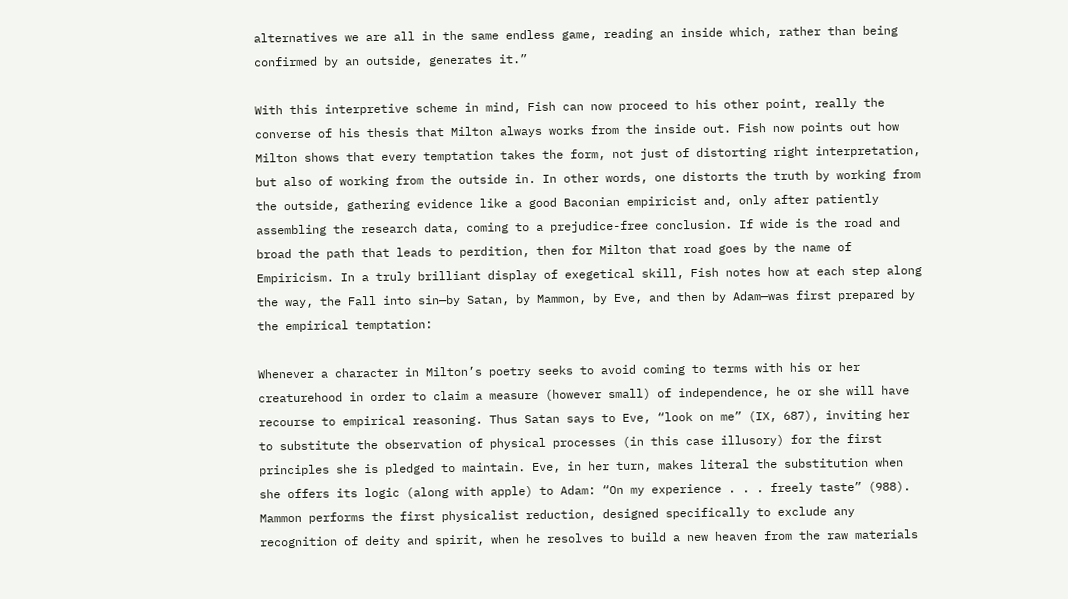alternatives we are all in the same endless game, reading an inside which, rather than being confirmed by an outside, generates it.”

With this interpretive scheme in mind, Fish can now proceed to his other point, really the converse of his thesis that Milton always works from the inside out. Fish now points out how Milton shows that every temptation takes the form, not just of distorting right interpretation, but also of working from the outside in. In other words, one distorts the truth by working from the outside, gathering evidence like a good Baconian empiricist and, only after patiently assembling the research data, coming to a prejudice-free conclusion. If wide is the road and broad the path that leads to perdition, then for Milton that road goes by the name of Empiricism. In a truly brilliant display of exegetical skill, Fish notes how at each step along the way, the Fall into sin—by Satan, by Mammon, by Eve, and then by Adam—was first prepared by the empirical temptation:

Whenever a character in Milton’s poetry seeks to avoid coming to terms with his or her creaturehood in order to claim a measure (however small) of independence, he or she will have recourse to empirical reasoning. Thus Satan says to Eve, “look on me” (IX, 687), inviting her to substitute the observation of physical processes (in this case illusory) for the first principles she is pledged to maintain. Eve, in her turn, makes literal the substitution when she offers its logic (along with apple) to Adam: “On my experience . . . freely taste” (988). Mammon performs the first physicalist reduction, designed specifically to exclude any recognition of deity and spirit, when he resolves to build a new heaven from the raw materials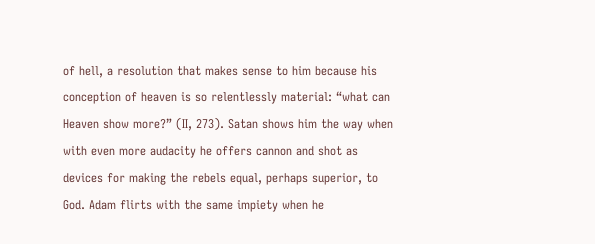of hell, a resolution that makes sense to him because his conception of heaven is so relentlessly material: “what can Heaven show more?” (II, 273). Satan shows him the way when with even more audacity he offers cannon and shot as devices for making the rebels equal, perhaps superior, to God. Adam flirts with the same impiety when he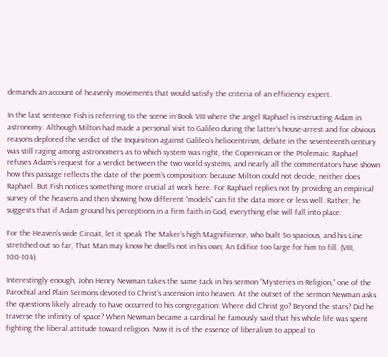demands an account of heavenly movements that would satisfy the criteria of an efficiency expert.

In the last sentence Fish is referring to the scene in Book VIII where the angel Raphael is instructing Adam in astronomy. Although Milton had made a personal visit to Galileo during the latter’s house-arrest and for obvious reasons deplored the verdict of the Inquisition against Galileo’s heliocentrism, debate in the seventeenth century was still raging among astronomers as to which system was right, the Copernican or the Ptolemaic. Raphael refuses Adam’s request for a verdict between the two world systems, and nearly all the commentators have shown how this passage reflects the date of the poem’s composition: because Milton could not decide, neither does Raphael. But Fish notices something more crucial at work here. For Raphael replies not by providing an empirical survey of the heavens and then showing how different “models” can fit the data more or less well. Rather, he suggests that if Adam ground his perceptions in a firm faith in God, everything else will fall into place:

For the Heaven’s wide Circuit, let it speak The Maker’s high Magnificence, who built So spacious, and his Line stretched out so far, That Man may know he dwells not in his own; An Edifice too large for him to fill. (VIII, 100-104)

Interestingly enough, John Henry Newman takes the same tack in his sermon “Mysteries in Religion,” one of the Parochial and Plain Sermons devoted to Christ’s ascension into heaven. At the outset of the sermon Newman asks the questions likely already to have occurred to his congregation: Where did Christ go? Beyond the stars? Did he traverse the infinity of space? When Newman became a cardinal he famously said that his whole life was spent fighting the liberal attitude toward religion. Now it is of the essence of liberalism to appeal to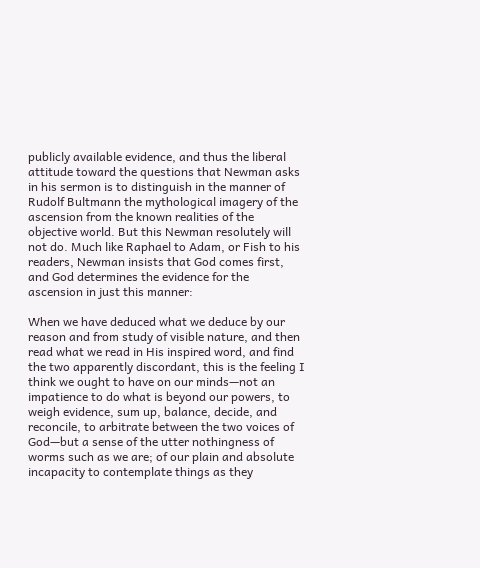publicly available evidence, and thus the liberal attitude toward the questions that Newman asks in his sermon is to distinguish in the manner of Rudolf Bultmann the mythological imagery of the ascension from the known realities of the objective world. But this Newman resolutely will not do. Much like Raphael to Adam, or Fish to his readers, Newman insists that God comes first, and God determines the evidence for the ascension in just this manner:

When we have deduced what we deduce by our reason and from study of visible nature, and then read what we read in His inspired word, and find the two apparently discordant, this is the feeling I think we ought to have on our minds—not an impatience to do what is beyond our powers, to weigh evidence, sum up, balance, decide, and reconcile, to arbitrate between the two voices of God—but a sense of the utter nothingness of worms such as we are; of our plain and absolute incapacity to contemplate things as they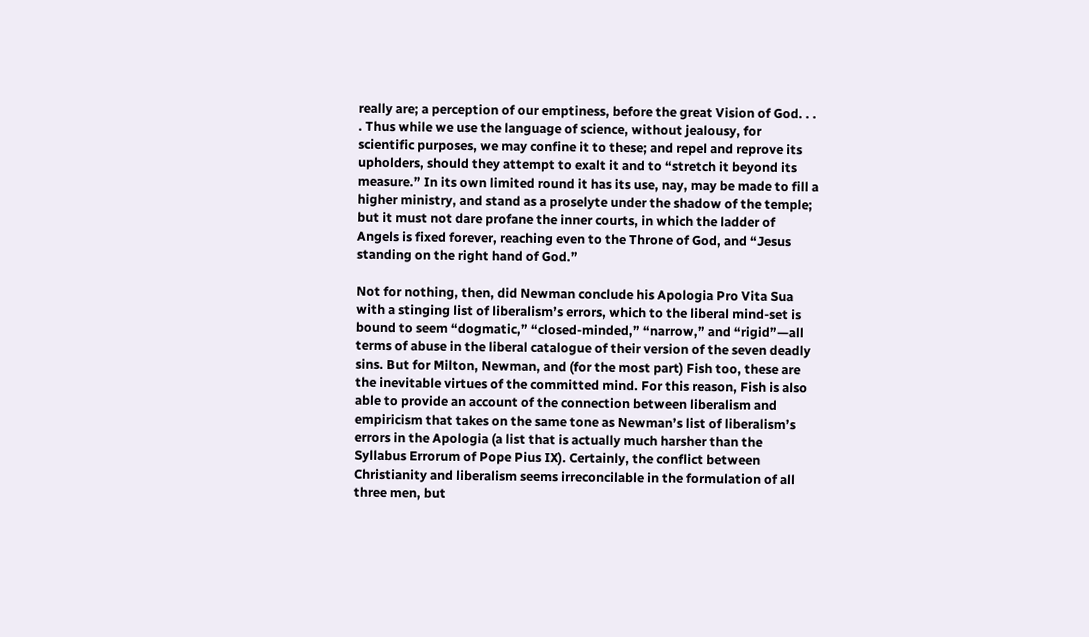really are; a perception of our emptiness, before the great Vision of God. . . . Thus while we use the language of science, without jealousy, for scientific purposes, we may confine it to these; and repel and reprove its upholders, should they attempt to exalt it and to “stretch it beyond its measure.” In its own limited round it has its use, nay, may be made to fill a higher ministry, and stand as a proselyte under the shadow of the temple; but it must not dare profane the inner courts, in which the ladder of Angels is fixed forever, reaching even to the Throne of God, and “Jesus standing on the right hand of God.”

Not for nothing, then, did Newman conclude his Apologia Pro Vita Sua with a stinging list of liberalism’s errors, which to the liberal mind-set is bound to seem “dogmatic,” “closed-minded,” “narrow,” and “rigid”—all terms of abuse in the liberal catalogue of their version of the seven deadly sins. But for Milton, Newman, and (for the most part) Fish too, these are the inevitable virtues of the committed mind. For this reason, Fish is also able to provide an account of the connection between liberalism and empiricism that takes on the same tone as Newman’s list of liberalism’s errors in the Apologia (a list that is actually much harsher than the Syllabus Errorum of Pope Pius IX). Certainly, the conflict between Christianity and liberalism seems irreconcilable in the formulation of all three men, but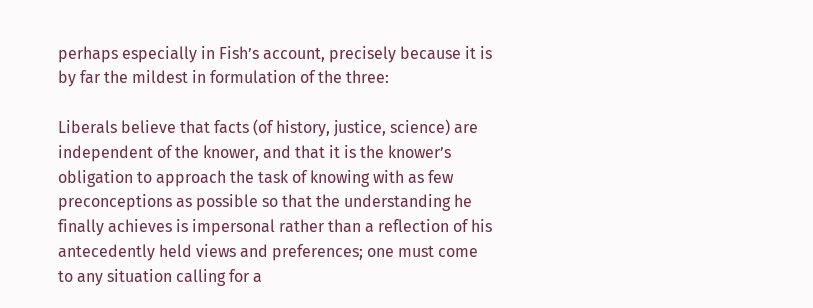perhaps especially in Fish’s account, precisely because it is by far the mildest in formulation of the three:

Liberals believe that facts (of history, justice, science) are independent of the knower, and that it is the knower’s obligation to approach the task of knowing with as few preconceptions as possible so that the understanding he finally achieves is impersonal rather than a reflection of his antecedently held views and preferences; one must come to any situation calling for a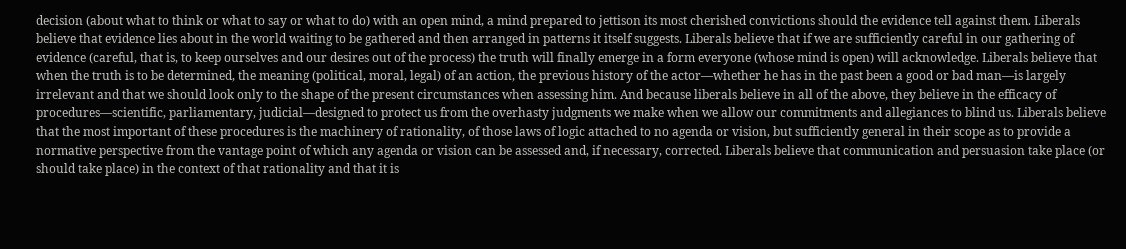decision (about what to think or what to say or what to do) with an open mind, a mind prepared to jettison its most cherished convictions should the evidence tell against them. Liberals believe that evidence lies about in the world waiting to be gathered and then arranged in patterns it itself suggests. Liberals believe that if we are sufficiently careful in our gathering of evidence (careful, that is, to keep ourselves and our desires out of the process) the truth will finally emerge in a form everyone (whose mind is open) will acknowledge. Liberals believe that when the truth is to be determined, the meaning (political, moral, legal) of an action, the previous history of the actor—whether he has in the past been a good or bad man—is largely irrelevant and that we should look only to the shape of the present circumstances when assessing him. And because liberals believe in all of the above, they believe in the efficacy of procedures—scientific, parliamentary, judicial—designed to protect us from the overhasty judgments we make when we allow our commitments and allegiances to blind us. Liberals believe that the most important of these procedures is the machinery of rationality, of those laws of logic attached to no agenda or vision, but sufficiently general in their scope as to provide a normative perspective from the vantage point of which any agenda or vision can be assessed and, if necessary, corrected. Liberals believe that communication and persuasion take place (or should take place) in the context of that rationality and that it is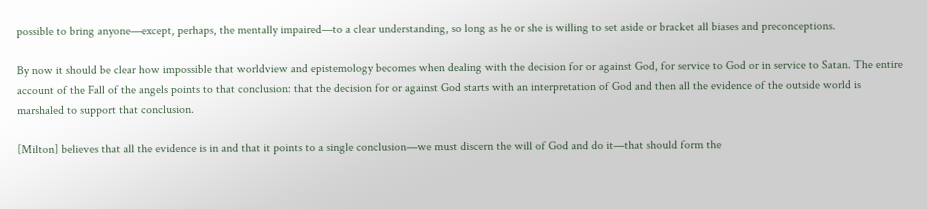possible to bring anyone—except, perhaps, the mentally impaired—to a clear understanding, so long as he or she is willing to set aside or bracket all biases and preconceptions.

By now it should be clear how impossible that worldview and epistemology becomes when dealing with the decision for or against God, for service to God or in service to Satan. The entire account of the Fall of the angels points to that conclusion: that the decision for or against God starts with an interpretation of God and then all the evidence of the outside world is marshaled to support that conclusion.

[Milton] believes that all the evidence is in and that it points to a single conclusion—we must discern the will of God and do it—that should form the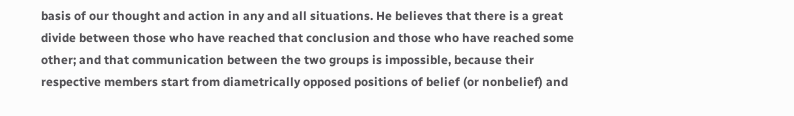basis of our thought and action in any and all situations. He believes that there is a great divide between those who have reached that conclusion and those who have reached some other; and that communication between the two groups is impossible, because their respective members start from diametrically opposed positions of belief (or nonbelief) and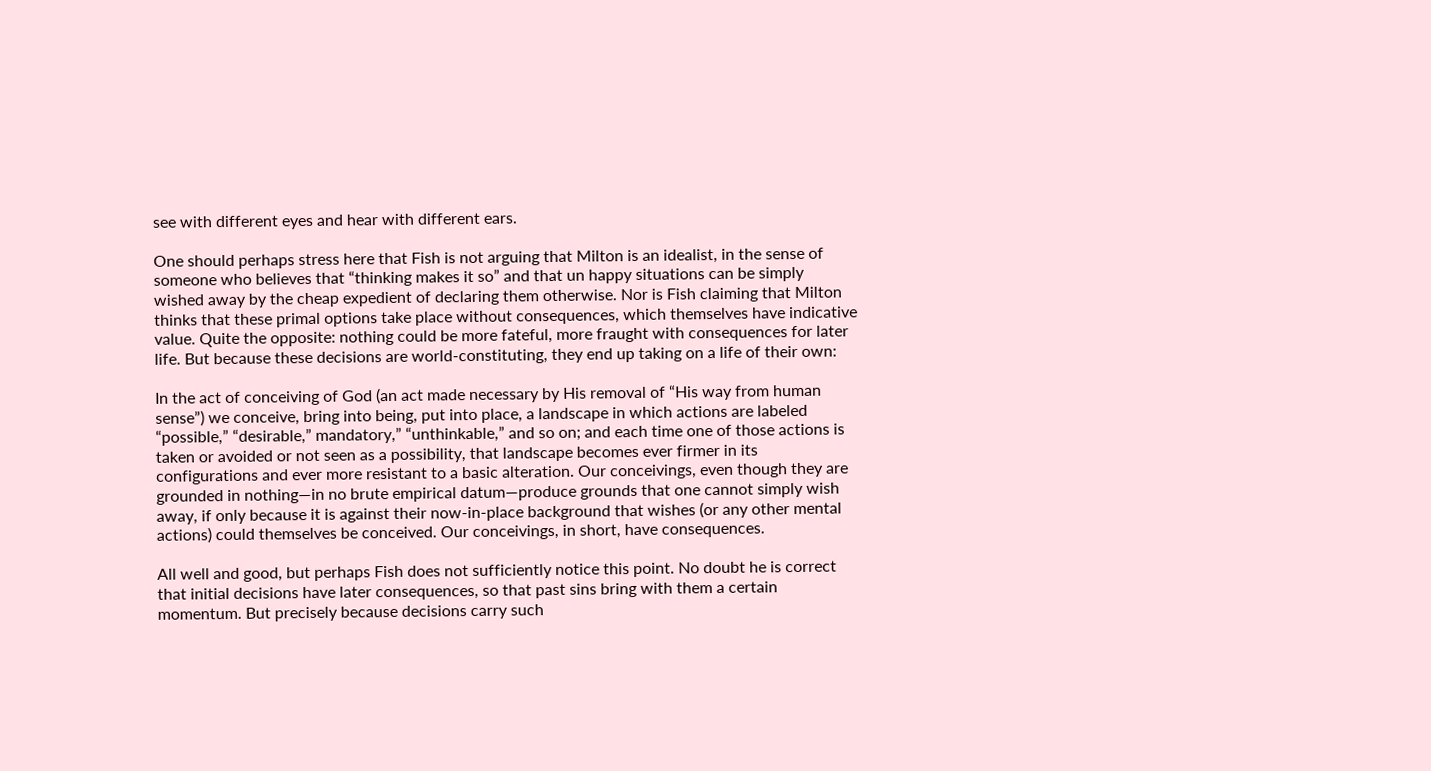see with different eyes and hear with different ears.

One should perhaps stress here that Fish is not arguing that Milton is an idealist, in the sense of someone who believes that “thinking makes it so” and that un happy situations can be simply wished away by the cheap expedient of declaring them otherwise. Nor is Fish claiming that Milton thinks that these primal options take place without consequences, which themselves have indicative value. Quite the opposite: nothing could be more fateful, more fraught with consequences for later life. But because these decisions are world-constituting, they end up taking on a life of their own:

In the act of conceiving of God (an act made necessary by His removal of “His way from human sense”) we conceive, bring into being, put into place, a landscape in which actions are labeled “possible,” “desirable,” mandatory,” “unthinkable,” and so on; and each time one of those actions is taken or avoided or not seen as a possibility, that landscape becomes ever firmer in its configurations and ever more resistant to a basic alteration. Our conceivings, even though they are grounded in nothing—in no brute empirical datum—produce grounds that one cannot simply wish away, if only because it is against their now-in-place background that wishes (or any other mental actions) could themselves be conceived. Our conceivings, in short, have consequences.

All well and good, but perhaps Fish does not sufficiently notice this point. No doubt he is correct that initial decisions have later consequences, so that past sins bring with them a certain momentum. But precisely because decisions carry such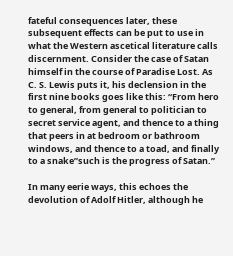fateful consequences later, these subsequent effects can be put to use in what the Western ascetical literature calls discernment. Consider the case of Satan himself in the course of Paradise Lost. As C. S. Lewis puts it, his declension in the first nine books goes like this: “From hero to general, from general to politician to secret service agent, and thence to a thing that peers in at bedroom or bathroom windows, and thence to a toad, and finally to a snake”such is the progress of Satan.”

In many eerie ways, this echoes the devolution of Adolf Hitler, although he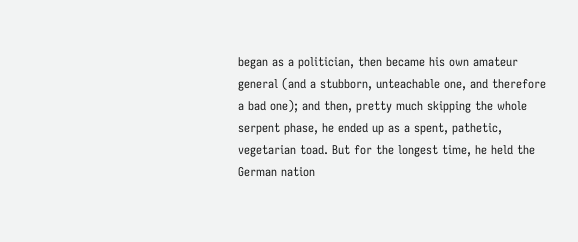began as a politician, then became his own amateur general (and a stubborn, unteachable one, and therefore a bad one); and then, pretty much skipping the whole serpent phase, he ended up as a spent, pathetic, vegetarian toad. But for the longest time, he held the German nation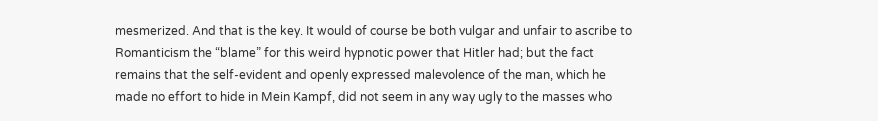mesmerized. And that is the key. It would of course be both vulgar and unfair to ascribe to Romanticism the “blame” for this weird hypnotic power that Hitler had; but the fact remains that the self-evident and openly expressed malevolence of the man, which he made no effort to hide in Mein Kampf, did not seem in any way ugly to the masses who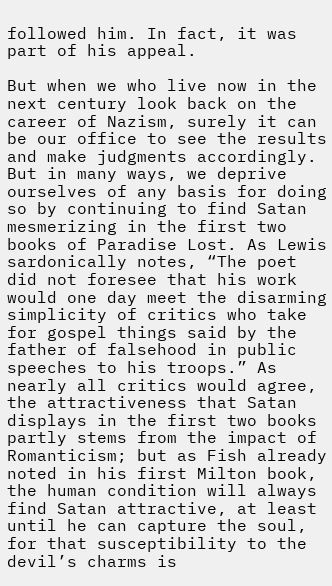followed him. In fact, it was part of his appeal.

But when we who live now in the next century look back on the career of Nazism, surely it can be our office to see the results and make judgments accordingly. But in many ways, we deprive ourselves of any basis for doing so by continuing to find Satan mesmerizing in the first two books of Paradise Lost. As Lewis sardonically notes, “The poet did not foresee that his work would one day meet the disarming simplicity of critics who take for gospel things said by the father of falsehood in public speeches to his troops.” As nearly all critics would agree, the attractiveness that Satan displays in the first two books partly stems from the impact of Romanticism; but as Fish already noted in his first Milton book, the human condition will always find Satan attractive, at least until he can capture the soul, for that susceptibility to the devil’s charms is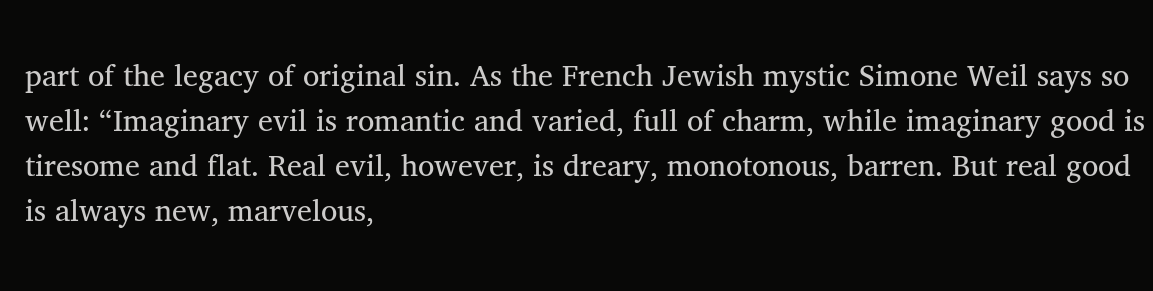part of the legacy of original sin. As the French Jewish mystic Simone Weil says so well: “Imaginary evil is romantic and varied, full of charm, while imaginary good is tiresome and flat. Real evil, however, is dreary, monotonous, barren. But real good is always new, marvelous,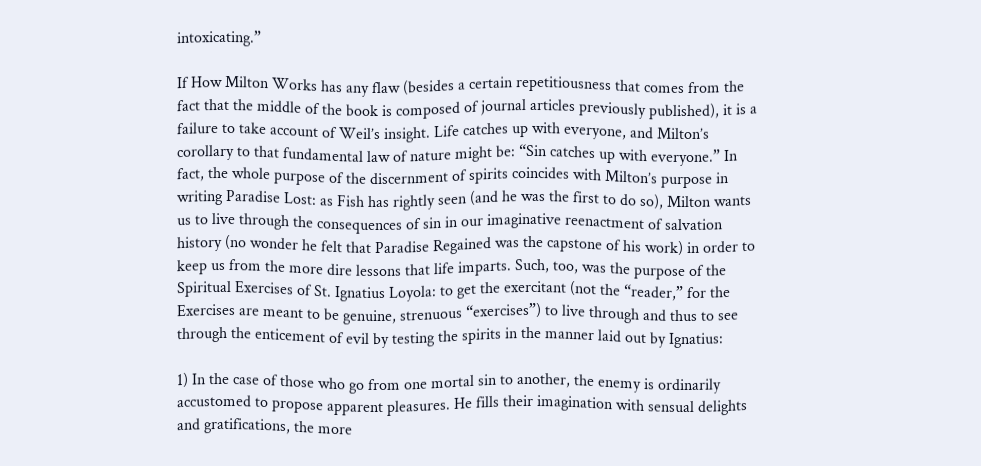intoxicating.”

If How Milton Works has any flaw (besides a certain repetitiousness that comes from the fact that the middle of the book is composed of journal articles previously published), it is a failure to take account of Weil’s insight. Life catches up with everyone, and Milton’s corollary to that fundamental law of nature might be: “Sin catches up with everyone.” In fact, the whole purpose of the discernment of spirits coincides with Milton’s purpose in writing Paradise Lost: as Fish has rightly seen (and he was the first to do so), Milton wants us to live through the consequences of sin in our imaginative reenactment of salvation history (no wonder he felt that Paradise Regained was the capstone of his work) in order to keep us from the more dire lessons that life imparts. Such, too, was the purpose of the Spiritual Exercises of St. Ignatius Loyola: to get the exercitant (not the “reader,” for the Exercises are meant to be genuine, strenuous “exercises”) to live through and thus to see through the enticement of evil by testing the spirits in the manner laid out by Ignatius:

1) In the case of those who go from one mortal sin to another, the enemy is ordinarily accustomed to propose apparent pleasures. He fills their imagination with sensual delights and gratifications, the more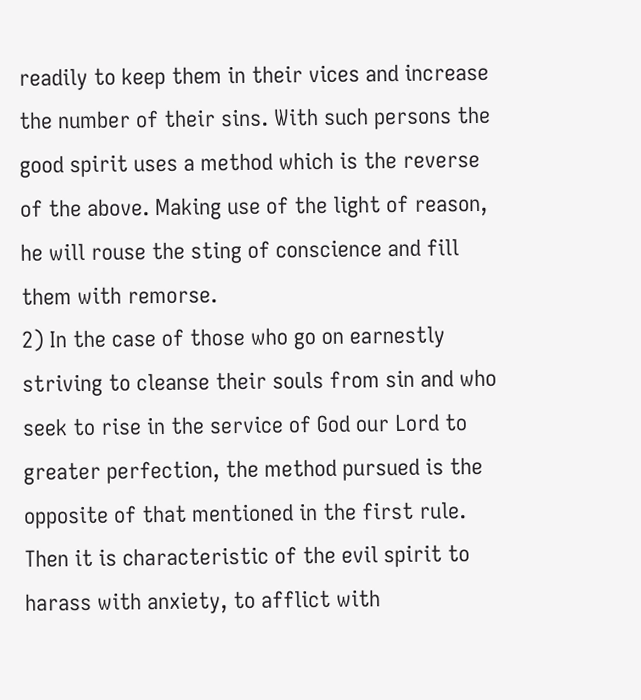readily to keep them in their vices and increase the number of their sins. With such persons the good spirit uses a method which is the reverse of the above. Making use of the light of reason, he will rouse the sting of conscience and fill them with remorse.
2) In the case of those who go on earnestly striving to cleanse their souls from sin and who seek to rise in the service of God our Lord to greater perfection, the method pursued is the opposite of that mentioned in the first rule. Then it is characteristic of the evil spirit to harass with anxiety, to afflict with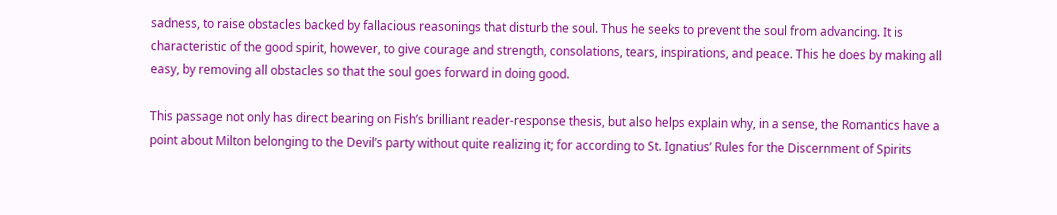sadness, to raise obstacles backed by fallacious reasonings that disturb the soul. Thus he seeks to prevent the soul from advancing. It is characteristic of the good spirit, however, to give courage and strength, consolations, tears, inspirations, and peace. This he does by making all easy, by removing all obstacles so that the soul goes forward in doing good.

This passage not only has direct bearing on Fish’s brilliant reader-response thesis, but also helps explain why, in a sense, the Romantics have a point about Milton belonging to the Devil’s party without quite realizing it; for according to St. Ignatius’ Rules for the Discernment of Spirits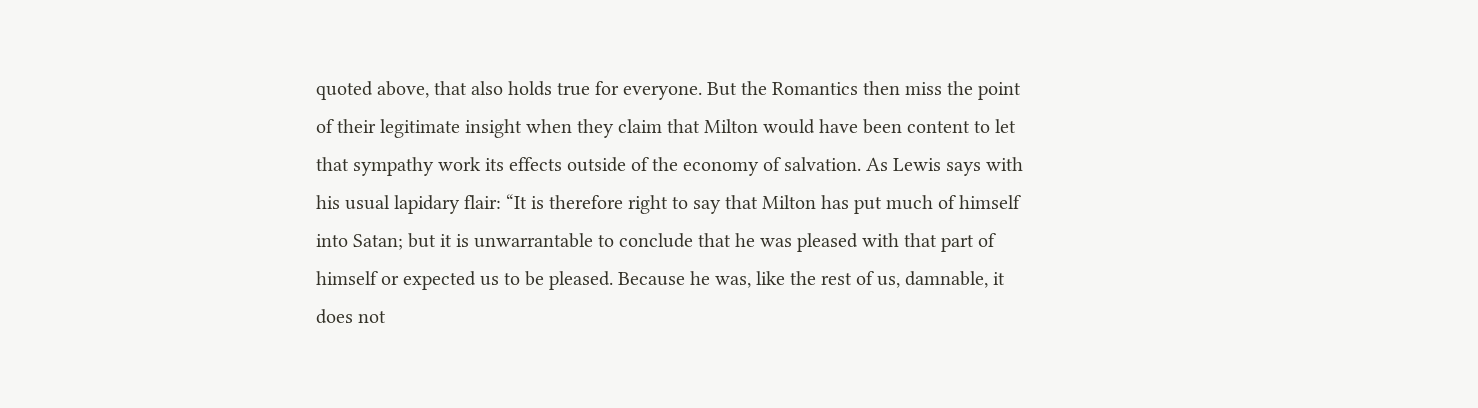quoted above, that also holds true for everyone. But the Romantics then miss the point of their legitimate insight when they claim that Milton would have been content to let that sympathy work its effects outside of the economy of salvation. As Lewis says with his usual lapidary flair: “It is therefore right to say that Milton has put much of himself into Satan; but it is unwarrantable to conclude that he was pleased with that part of himself or expected us to be pleased. Because he was, like the rest of us, damnable, it does not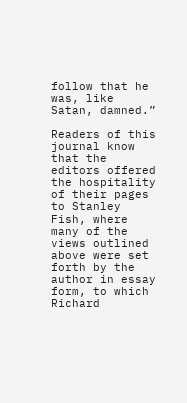follow that he was, like Satan, damned.”

Readers of this journal know that the editors offered the hospitality of their pages to Stanley Fish, where many of the views outlined above were set forth by the author in essay form, to which Richard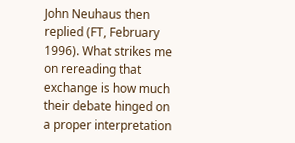John Neuhaus then replied (FT, February 1996). What strikes me on rereading that exchange is how much their debate hinged on a proper interpretation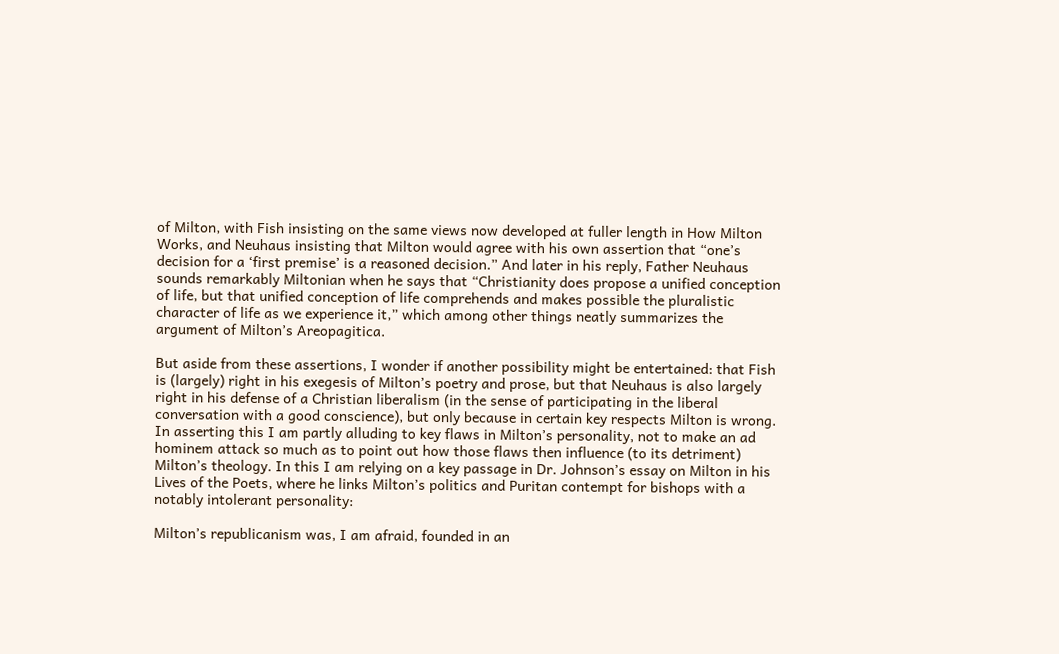of Milton, with Fish insisting on the same views now developed at fuller length in How Milton Works, and Neuhaus insisting that Milton would agree with his own assertion that “one’s decision for a ‘first premise’ is a reasoned decision.” And later in his reply, Father Neuhaus sounds remarkably Miltonian when he says that “Christianity does propose a unified conception of life, but that unified conception of life comprehends and makes possible the pluralistic character of life as we experience it,” which among other things neatly summarizes the argument of Milton’s Areopagitica.

But aside from these assertions, I wonder if another possibility might be entertained: that Fish is (largely) right in his exegesis of Milton’s poetry and prose, but that Neuhaus is also largely right in his defense of a Christian liberalism (in the sense of participating in the liberal conversation with a good conscience), but only because in certain key respects Milton is wrong. In asserting this I am partly alluding to key flaws in Milton’s personality, not to make an ad hominem attack so much as to point out how those flaws then influence (to its detriment) Milton’s theology. In this I am relying on a key passage in Dr. Johnson’s essay on Milton in his Lives of the Poets, where he links Milton’s politics and Puritan contempt for bishops with a notably intolerant personality:

Milton’s republicanism was, I am afraid, founded in an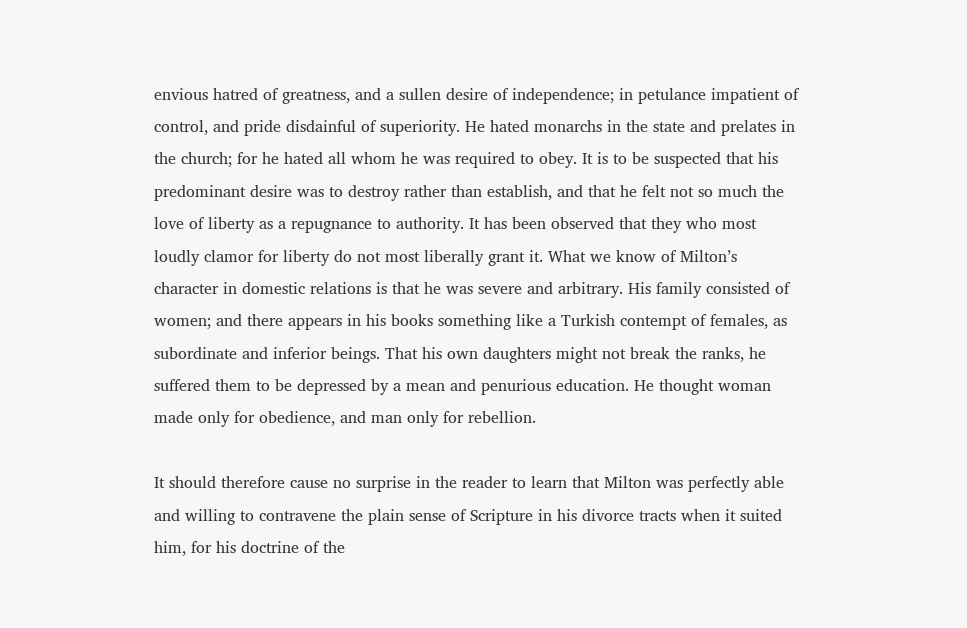envious hatred of greatness, and a sullen desire of independence; in petulance impatient of control, and pride disdainful of superiority. He hated monarchs in the state and prelates in the church; for he hated all whom he was required to obey. It is to be suspected that his predominant desire was to destroy rather than establish, and that he felt not so much the love of liberty as a repugnance to authority. It has been observed that they who most loudly clamor for liberty do not most liberally grant it. What we know of Milton’s character in domestic relations is that he was severe and arbitrary. His family consisted of women; and there appears in his books something like a Turkish contempt of females, as subordinate and inferior beings. That his own daughters might not break the ranks, he suffered them to be depressed by a mean and penurious education. He thought woman made only for obedience, and man only for rebellion.

It should therefore cause no surprise in the reader to learn that Milton was perfectly able and willing to contravene the plain sense of Scripture in his divorce tracts when it suited him, for his doctrine of the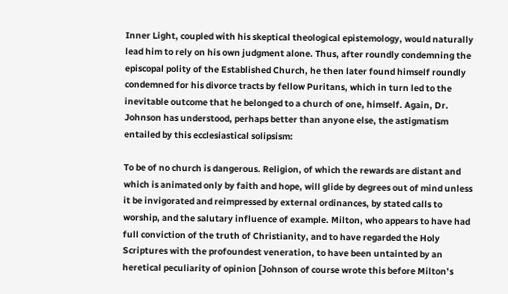Inner Light, coupled with his skeptical theological epistemology, would naturally lead him to rely on his own judgment alone. Thus, after roundly condemning the episcopal polity of the Established Church, he then later found himself roundly condemned for his divorce tracts by fellow Puritans, which in turn led to the inevitable outcome that he belonged to a church of one, himself. Again, Dr. Johnson has understood, perhaps better than anyone else, the astigmatism entailed by this ecclesiastical solipsism:

To be of no church is dangerous. Religion, of which the rewards are distant and which is animated only by faith and hope, will glide by degrees out of mind unless it be invigorated and reimpressed by external ordinances, by stated calls to worship, and the salutary influence of example. Milton, who appears to have had full conviction of the truth of Christianity, and to have regarded the Holy Scriptures with the profoundest veneration, to have been untainted by an heretical peculiarity of opinion [Johnson of course wrote this before Milton’s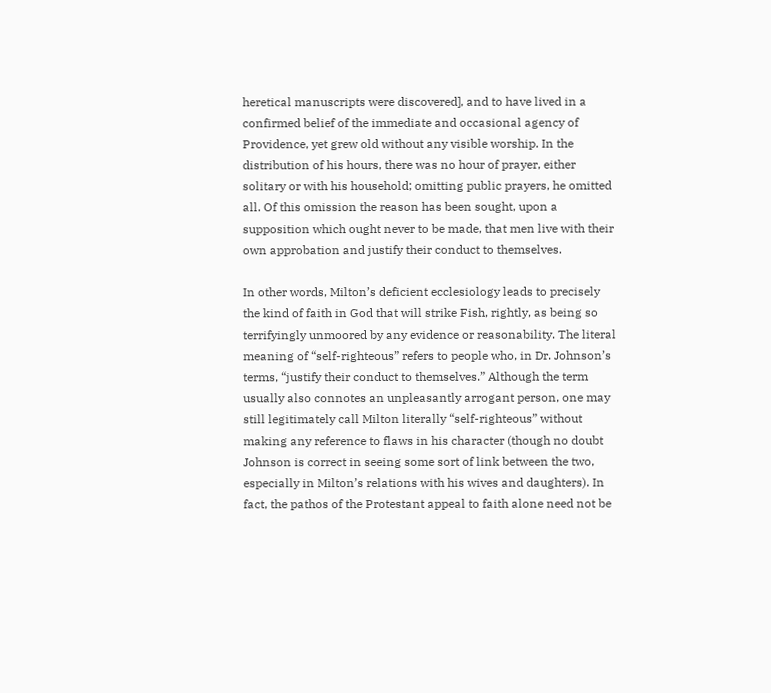heretical manuscripts were discovered], and to have lived in a confirmed belief of the immediate and occasional agency of Providence, yet grew old without any visible worship. In the distribution of his hours, there was no hour of prayer, either solitary or with his household; omitting public prayers, he omitted all. Of this omission the reason has been sought, upon a supposition which ought never to be made, that men live with their own approbation and justify their conduct to themselves.

In other words, Milton’s deficient ecclesiology leads to precisely the kind of faith in God that will strike Fish, rightly, as being so terrifyingly unmoored by any evidence or reasonability. The literal meaning of “self-righteous” refers to people who, in Dr. Johnson’s terms, “justify their conduct to themselves.” Although the term usually also connotes an unpleasantly arrogant person, one may still legitimately call Milton literally “self-righteous” without making any reference to flaws in his character (though no doubt Johnson is correct in seeing some sort of link between the two, especially in Milton’s relations with his wives and daughters). In fact, the pathos of the Protestant appeal to faith alone need not be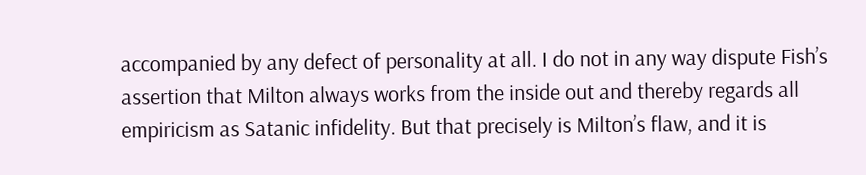accompanied by any defect of personality at all. I do not in any way dispute Fish’s assertion that Milton always works from the inside out and thereby regards all empiricism as Satanic infidelity. But that precisely is Milton’s flaw, and it is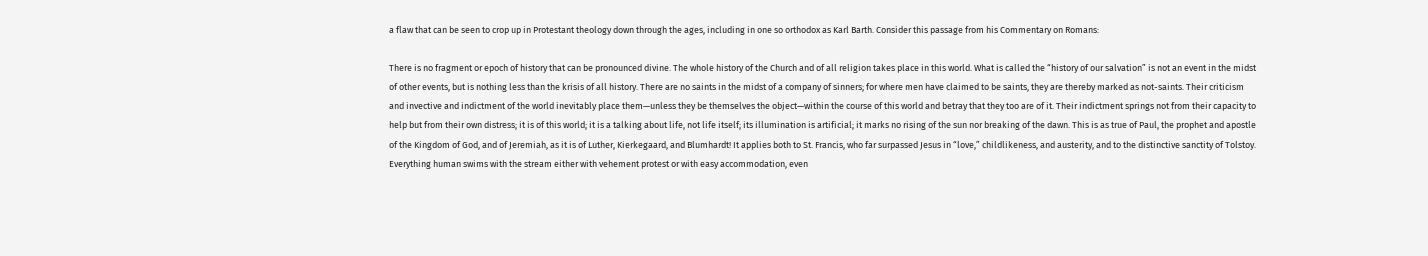a flaw that can be seen to crop up in Protestant theology down through the ages, including in one so orthodox as Karl Barth. Consider this passage from his Commentary on Romans:

There is no fragment or epoch of history that can be pronounced divine. The whole history of the Church and of all religion takes place in this world. What is called the “history of our salvation” is not an event in the midst of other events, but is nothing less than the krisis of all history. There are no saints in the midst of a company of sinners; for where men have claimed to be saints, they are thereby marked as not-saints. Their criticism and invective and indictment of the world inevitably place them—unless they be themselves the object—within the course of this world and betray that they too are of it. Their indictment springs not from their capacity to help but from their own distress; it is of this world; it is a talking about life, not life itself; its illumination is artificial; it marks no rising of the sun nor breaking of the dawn. This is as true of Paul, the prophet and apostle of the Kingdom of God, and of Jeremiah, as it is of Luther, Kierkegaard, and Blumhardt! It applies both to St. Francis, who far surpassed Jesus in “love,” childlikeness, and austerity, and to the distinctive sanctity of Tolstoy. Everything human swims with the stream either with vehement protest or with easy accommodation, even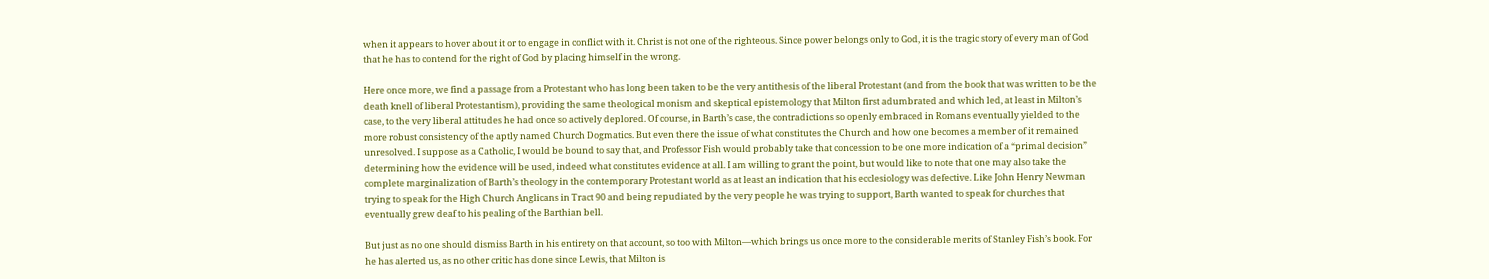when it appears to hover about it or to engage in conflict with it. Christ is not one of the righteous. Since power belongs only to God, it is the tragic story of every man of God that he has to contend for the right of God by placing himself in the wrong.

Here once more, we find a passage from a Protestant who has long been taken to be the very antithesis of the liberal Protestant (and from the book that was written to be the death knell of liberal Protestantism), providing the same theological monism and skeptical epistemology that Milton first adumbrated and which led, at least in Milton’s case, to the very liberal attitudes he had once so actively deplored. Of course, in Barth’s case, the contradictions so openly embraced in Romans eventually yielded to the more robust consistency of the aptly named Church Dogmatics. But even there the issue of what constitutes the Church and how one becomes a member of it remained unresolved. I suppose as a Catholic, I would be bound to say that, and Professor Fish would probably take that concession to be one more indication of a “primal decision” determining how the evidence will be used, indeed what constitutes evidence at all. I am willing to grant the point, but would like to note that one may also take the complete marginalization of Barth’s theology in the contemporary Protestant world as at least an indication that his ecclesiology was defective. Like John Henry Newman trying to speak for the High Church Anglicans in Tract 90 and being repudiated by the very people he was trying to support, Barth wanted to speak for churches that eventually grew deaf to his pealing of the Barthian bell.

But just as no one should dismiss Barth in his entirety on that account, so too with Milton—which brings us once more to the considerable merits of Stanley Fish’s book. For he has alerted us, as no other critic has done since Lewis, that Milton is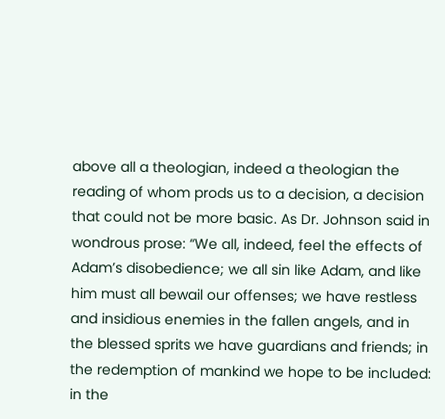above all a theologian, indeed a theologian the reading of whom prods us to a decision, a decision that could not be more basic. As Dr. Johnson said in wondrous prose: “We all, indeed, feel the effects of Adam’s disobedience; we all sin like Adam, and like him must all bewail our offenses; we have restless and insidious enemies in the fallen angels, and in the blessed sprits we have guardians and friends; in the redemption of mankind we hope to be included: in the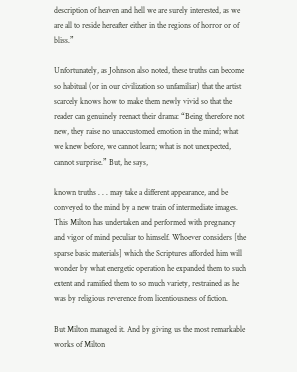description of heaven and hell we are surely interested, as we are all to reside hereafter either in the regions of horror or of bliss.”

Unfortunately, as Johnson also noted, these truths can become so habitual (or in our civilization so unfamiliar) that the artist scarcely knows how to make them newly vivid so that the reader can genuinely reenact their drama: “Being therefore not new, they raise no unaccustomed emotion in the mind; what we knew before, we cannot learn; what is not unexpected, cannot surprise.” But, he says,

known truths . . . may take a different appearance, and be conveyed to the mind by a new train of intermediate images. This Milton has undertaken and performed with pregnancy and vigor of mind peculiar to himself. Whoever considers [the sparse basic materials] which the Scriptures afforded him will wonder by what energetic operation he expanded them to such extent and ramified them to so much variety, restrained as he was by religious reverence from licentiousness of fiction.

But Milton managed it. And by giving us the most remarkable works of Milton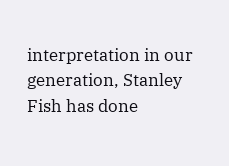interpretation in our generation, Stanley Fish has done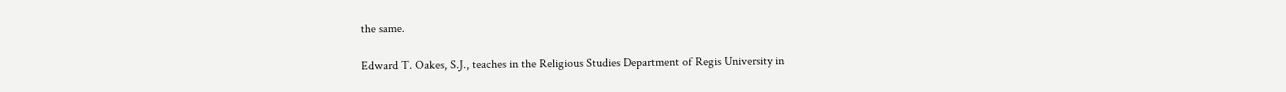the same.

Edward T. Oakes, S.J., teaches in the Religious Studies Department of Regis University in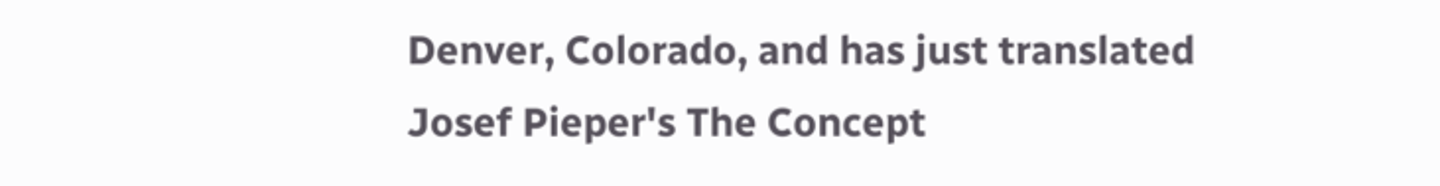Denver, Colorado, and has just translated Josef Pieper's The Concept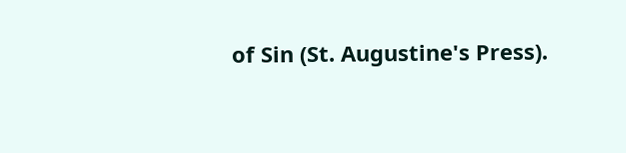of Sin (St. Augustine's Press).